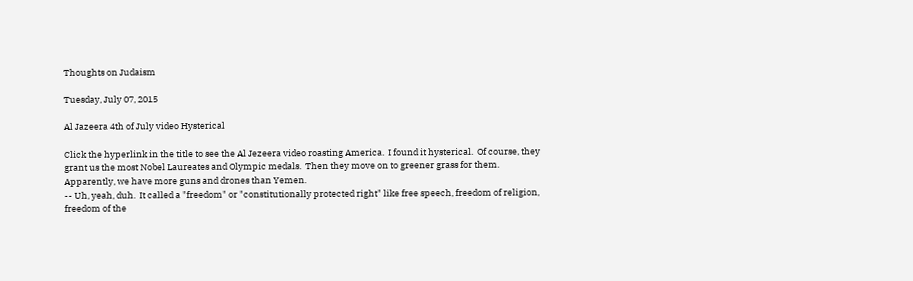Thoughts on Judaism

Tuesday, July 07, 2015

Al Jazeera 4th of July video Hysterical

Click the hyperlink in the title to see the Al Jezeera video roasting America.  I found it hysterical.  Of course, they grant us the most Nobel Laureates and Olympic medals.  Then they move on to greener grass for them.
Apparently, we have more guns and drones than Yemen.
-- Uh, yeah, duh.  It called a "freedom" or "constitutionally protected right" like free speech, freedom of religion, freedom of the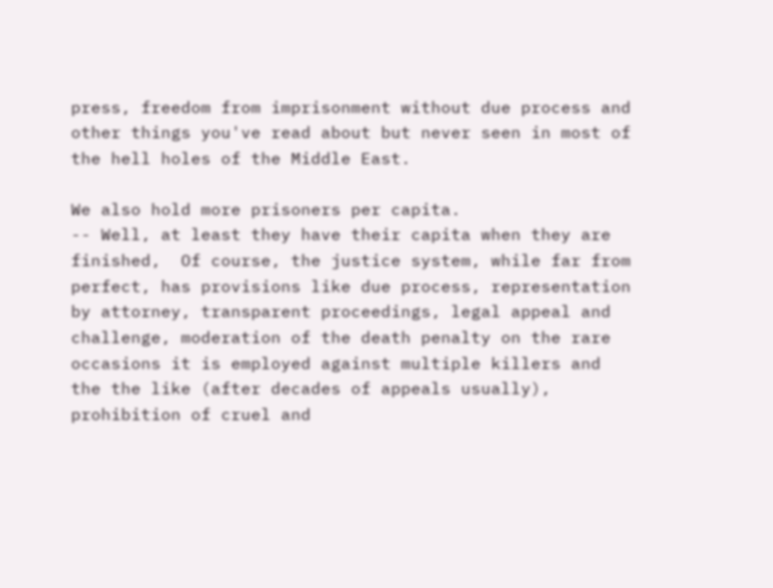press, freedom from imprisonment without due process and other things you've read about but never seen in most of the hell holes of the Middle East.

We also hold more prisoners per capita.
-- Well, at least they have their capita when they are finished,  Of course, the justice system, while far from perfect, has provisions like due process, representation by attorney, transparent proceedings, legal appeal and challenge, moderation of the death penalty on the rare occasions it is employed against multiple killers and the the like (after decades of appeals usually), prohibition of cruel and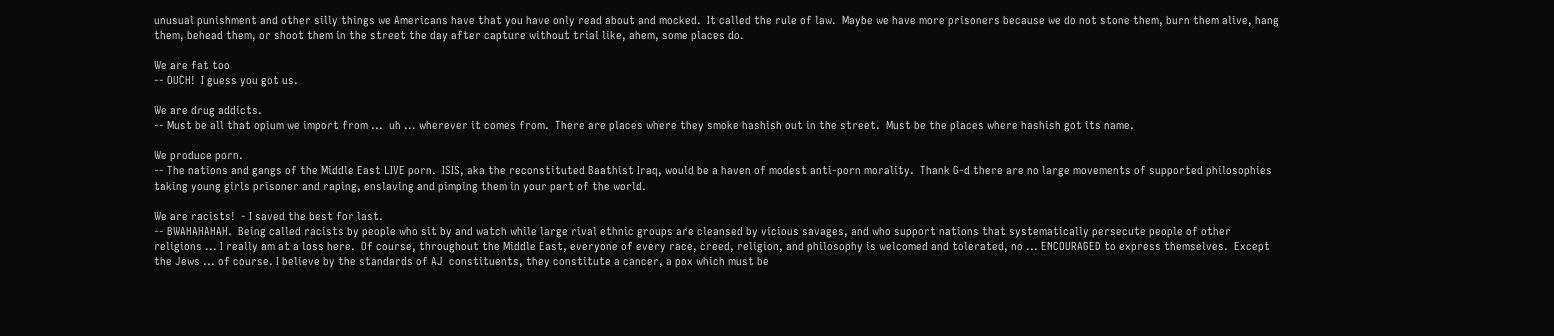unusual punishment and other silly things we Americans have that you have only read about and mocked.  It called the rule of law.  Maybe we have more prisoners because we do not stone them, burn them alive, hang them, behead them, or shoot them in the street the day after capture without trial like, ahem, some places do.

We are fat too
-- OUCH!  I guess you got us.

We are drug addicts.
-- Must be all that opium we import from ...  uh ... wherever it comes from.  There are places where they smoke hashish out in the street.  Must be the places where hashish got its name.

We produce porn.
-- The nations and gangs of the Middle East LIVE porn.  ISIS, aka the reconstituted Baathist Iraq, would be a haven of modest anti-porn morality.  Thank G-d there are no large movements of supported philosophies taking young girls prisoner and raping, enslaving and pimping them in your part of the world.

We are racists!  - I saved the best for last.
-- BWAHAHAHAH.  Being called racists by people who sit by and watch while large rival ethnic groups are cleansed by vicious savages, and who support nations that systematically persecute people of other religions ... I really am at a loss here.  Of course, throughout the Middle East, everyone of every race, creed, religion, and philosophy is welcomed and tolerated, no ... ENCOURAGED to express themselves.  Except the Jews ... of course. I believe by the standards of AJ  constituents, they constitute a cancer, a pox which must be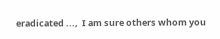eradicated ...,  I am sure others whom you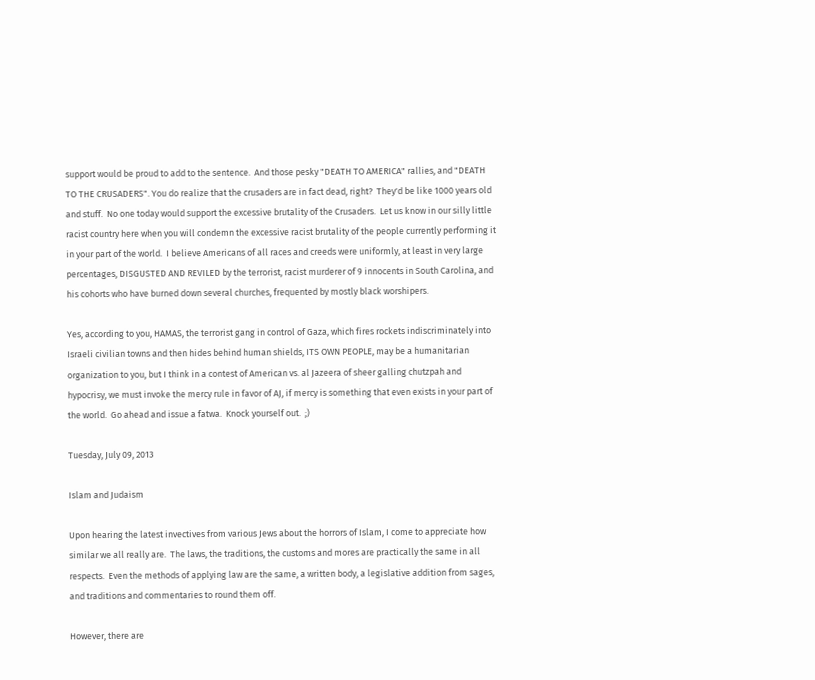support would be proud to add to the sentence.  And those pesky "DEATH TO AMERICA" rallies, and "DEATH TO THE CRUSADERS". You do realize that the crusaders are in fact dead, right?  They'd be like 1000 years old and stuff.  No one today would support the excessive brutality of the Crusaders.  Let us know in our silly little racist country here when you will condemn the excessive racist brutality of the people currently performing it in your part of the world.  I believe Americans of all races and creeds were uniformly, at least in very large percentages, DISGUSTED AND REVILED by the terrorist, racist murderer of 9 innocents in South Carolina, and his cohorts who have burned down several churches, frequented by mostly black worshipers.

Yes, according to you, HAMAS, the terrorist gang in control of Gaza, which fires rockets indiscriminately into Israeli civilian towns and then hides behind human shields, ITS OWN PEOPLE, may be a humanitarian organization to you, but I think in a contest of American vs. al Jazeera of sheer galling chutzpah and hypocrisy, we must invoke the mercy rule in favor of AJ, if mercy is something that even exists in your part of the world.  Go ahead and issue a fatwa.  Knock yourself out.  ;)

Tuesday, July 09, 2013

Islam and Judaism

Upon hearing the latest invectives from various Jews about the horrors of Islam, I come to appreciate how similar we all really are.  The laws, the traditions, the customs and mores are practically the same in all respects.  Even the methods of applying law are the same, a written body, a legislative addition from sages, and traditions and commentaries to round them off.

However, there are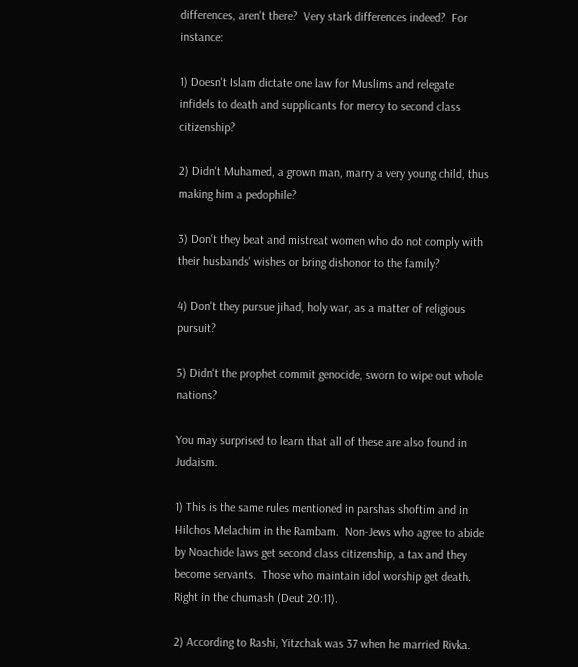differences, aren't there?  Very stark differences indeed?  For instance:

1) Doesn't Islam dictate one law for Muslims and relegate infidels to death and supplicants for mercy to second class citizenship?

2) Didn't Muhamed, a grown man, marry a very young child, thus making him a pedophile?

3) Don't they beat and mistreat women who do not comply with their husbands' wishes or bring dishonor to the family?

4) Don't they pursue jihad, holy war, as a matter of religious pursuit?

5) Didn't the prophet commit genocide, sworn to wipe out whole nations?

You may surprised to learn that all of these are also found in Judaism.

1) This is the same rules mentioned in parshas shoftim and in Hilchos Melachim in the Rambam.  Non-Jews who agree to abide by Noachide laws get second class citizenship, a tax and they become servants.  Those who maintain idol worship get death.  Right in the chumash (Deut 20:11).

2) According to Rashi, Yitzchak was 37 when he married Rivka.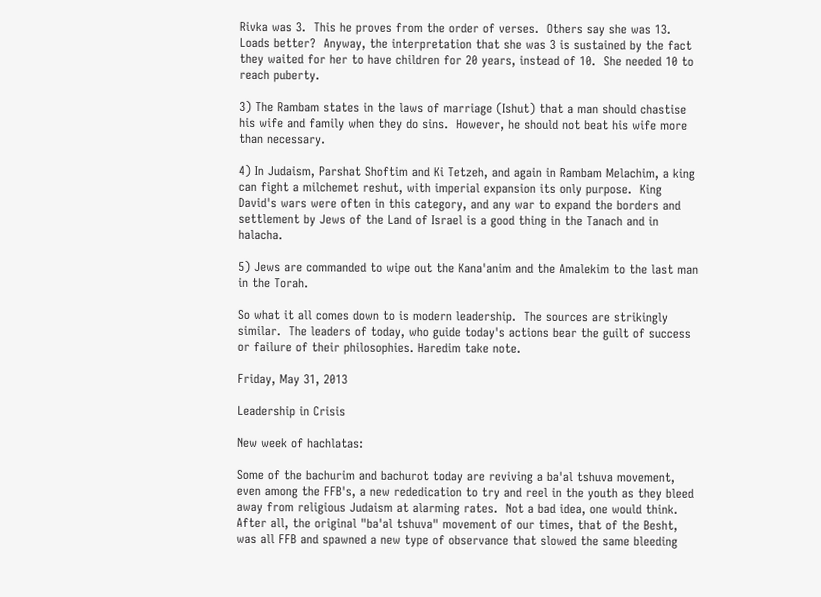Rivka was 3.  This he proves from the order of verses.  Others say she was 13.  Loads better?  Anyway, the interpretation that she was 3 is sustained by the fact they waited for her to have children for 20 years, instead of 10.  She needed 10 to reach puberty.

3) The Rambam states in the laws of marriage (Ishut) that a man should chastise his wife and family when they do sins.  However, he should not beat his wife more than necessary.

4) In Judaism, Parshat Shoftim and Ki Tetzeh, and again in Rambam Melachim, a king can fight a milchemet reshut, with imperial expansion its only purpose.  King David's wars were often in this category, and any war to expand the borders and settlement by Jews of the Land of Israel is a good thing in the Tanach and in halacha.

5) Jews are commanded to wipe out the Kana'anim and the Amalekim to the last man in the Torah.

So what it all comes down to is modern leadership.  The sources are strikingly similar.  The leaders of today, who guide today's actions bear the guilt of success or failure of their philosophies. Haredim take note.

Friday, May 31, 2013

Leadership in Crisis

New week of hachlatas:

Some of the bachurim and bachurot today are reviving a ba'al tshuva movement, even among the FFB's, a new rededication to try and reel in the youth as they bleed away from religious Judaism at alarming rates.  Not a bad idea, one would think.  After all, the original "ba'al tshuva" movement of our times, that of the Besht, was all FFB and spawned a new type of observance that slowed the same bleeding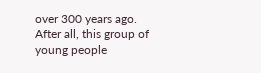over 300 years ago.  After all, this group of young people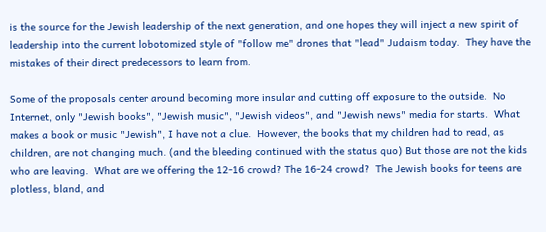is the source for the Jewish leadership of the next generation, and one hopes they will inject a new spirit of leadership into the current lobotomized style of "follow me" drones that "lead" Judaism today.  They have the mistakes of their direct predecessors to learn from.

Some of the proposals center around becoming more insular and cutting off exposure to the outside.  No Internet, only "Jewish books", "Jewish music", "Jewish videos", and "Jewish news" media for starts.  What makes a book or music "Jewish", I have not a clue.  However, the books that my children had to read, as children, are not changing much. (and the bleeding continued with the status quo) But those are not the kids who are leaving.  What are we offering the 12-16 crowd? The 16-24 crowd?  The Jewish books for teens are plotless, bland, and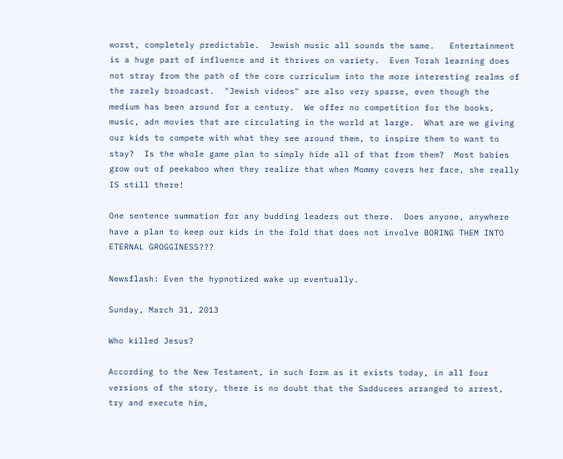worst, completely predictable.  Jewish music all sounds the same.   Entertainment is a huge part of influence and it thrives on variety.  Even Torah learning does not stray from the path of the core curriculum into the more interesting realms of the rarely broadcast.  "Jewish videos" are also very sparse, even though the medium has been around for a century.  We offer no competition for the books, music, adn movies that are circulating in the world at large.  What are we giving our kids to compete with what they see around them, to inspire them to want to stay?  Is the whole game plan to simply hide all of that from them?  Most babies grow out of peekaboo when they realize that when Mommy covers her face, she really IS still there!

One sentence summation for any budding leaders out there.  Does anyone, anywhere have a plan to keep our kids in the fold that does not involve BORING THEM INTO ETERNAL GROGGINESS???

Newsflash: Even the hypnotized wake up eventually.

Sunday, March 31, 2013

Who killed Jesus?

According to the New Testament, in such form as it exists today, in all four versions of the story, there is no doubt that the Sadducees arranged to arrest, try and execute him,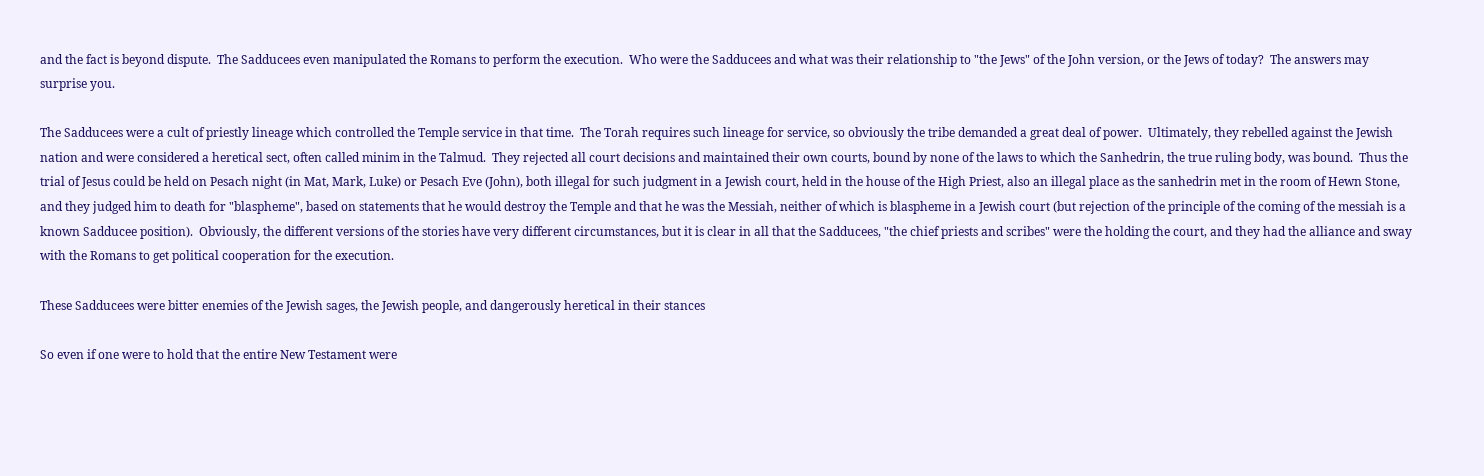and the fact is beyond dispute.  The Sadducees even manipulated the Romans to perform the execution.  Who were the Sadducees and what was their relationship to "the Jews" of the John version, or the Jews of today?  The answers may surprise you.

The Sadducees were a cult of priestly lineage which controlled the Temple service in that time.  The Torah requires such lineage for service, so obviously the tribe demanded a great deal of power.  Ultimately, they rebelled against the Jewish nation and were considered a heretical sect, often called minim in the Talmud.  They rejected all court decisions and maintained their own courts, bound by none of the laws to which the Sanhedrin, the true ruling body, was bound.  Thus the trial of Jesus could be held on Pesach night (in Mat, Mark, Luke) or Pesach Eve (John), both illegal for such judgment in a Jewish court, held in the house of the High Priest, also an illegal place as the sanhedrin met in the room of Hewn Stone, and they judged him to death for "blaspheme", based on statements that he would destroy the Temple and that he was the Messiah, neither of which is blaspheme in a Jewish court (but rejection of the principle of the coming of the messiah is a known Sadducee position).  Obviously, the different versions of the stories have very different circumstances, but it is clear in all that the Sadducees, "the chief priests and scribes" were the holding the court, and they had the alliance and sway with the Romans to get political cooperation for the execution.

These Sadducees were bitter enemies of the Jewish sages, the Jewish people, and dangerously heretical in their stances

So even if one were to hold that the entire New Testament were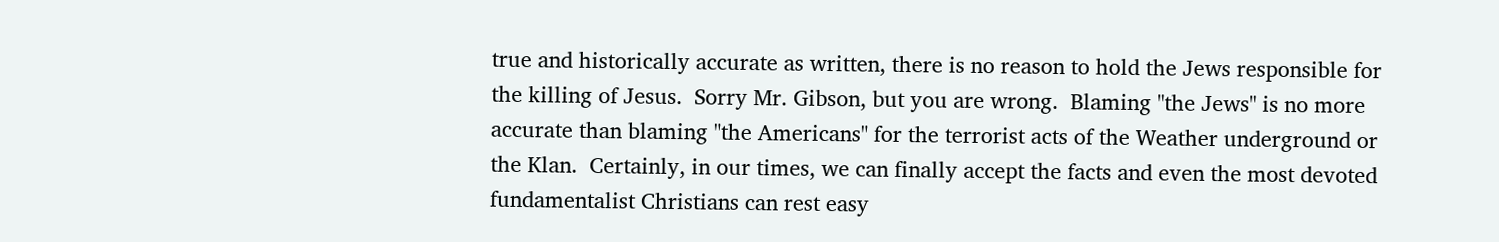true and historically accurate as written, there is no reason to hold the Jews responsible for the killing of Jesus.  Sorry Mr. Gibson, but you are wrong.  Blaming "the Jews" is no more accurate than blaming "the Americans" for the terrorist acts of the Weather underground or the Klan.  Certainly, in our times, we can finally accept the facts and even the most devoted fundamentalist Christians can rest easy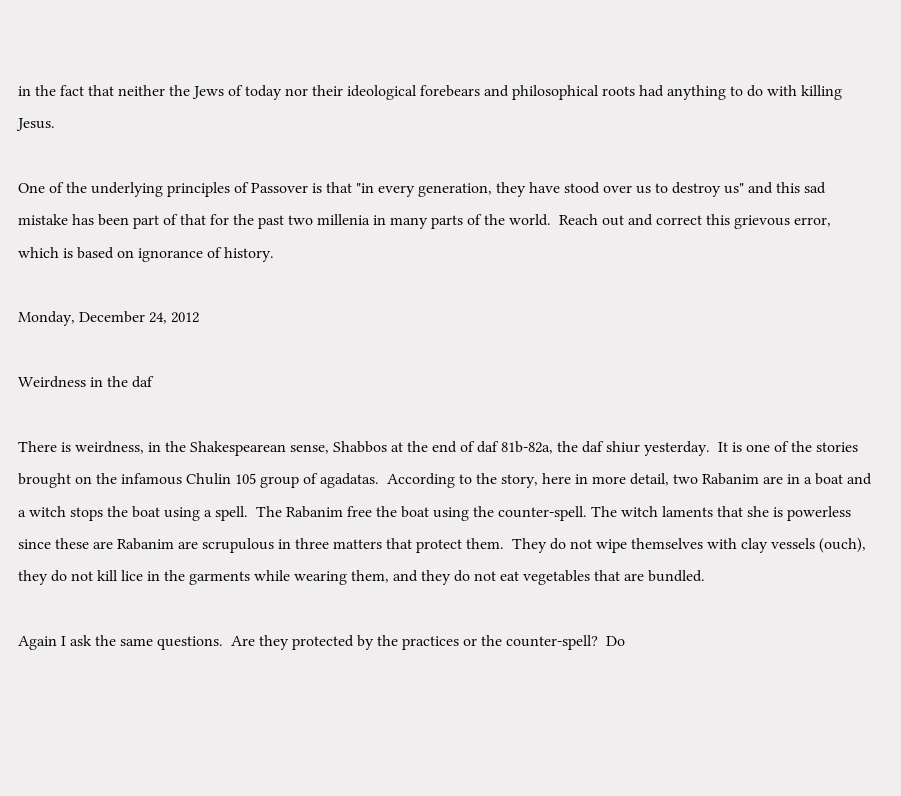in the fact that neither the Jews of today nor their ideological forebears and philosophical roots had anything to do with killing Jesus.

One of the underlying principles of Passover is that "in every generation, they have stood over us to destroy us" and this sad mistake has been part of that for the past two millenia in many parts of the world.  Reach out and correct this grievous error, which is based on ignorance of history.

Monday, December 24, 2012

Weirdness in the daf

There is weirdness, in the Shakespearean sense, Shabbos at the end of daf 81b-82a, the daf shiur yesterday.  It is one of the stories brought on the infamous Chulin 105 group of agadatas.  According to the story, here in more detail, two Rabanim are in a boat and a witch stops the boat using a spell.  The Rabanim free the boat using the counter-spell. The witch laments that she is powerless since these are Rabanim are scrupulous in three matters that protect them.  They do not wipe themselves with clay vessels (ouch), they do not kill lice in the garments while wearing them, and they do not eat vegetables that are bundled.

Again I ask the same questions.  Are they protected by the practices or the counter-spell?  Do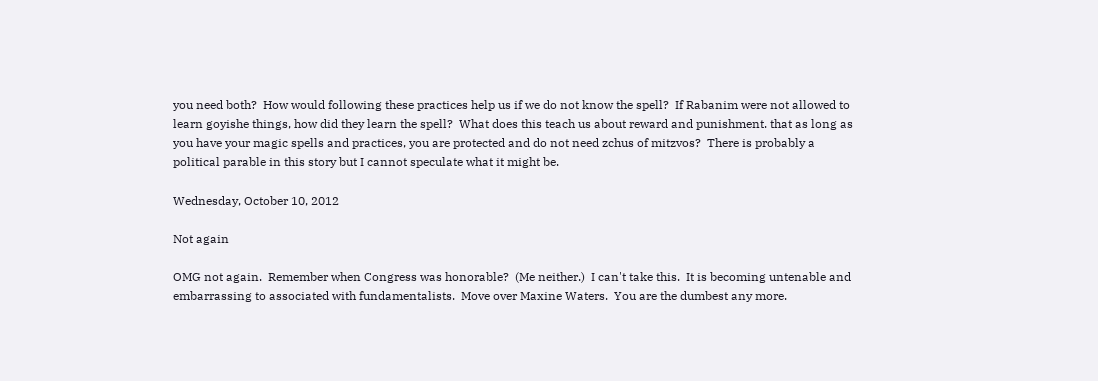you need both?  How would following these practices help us if we do not know the spell?  If Rabanim were not allowed to learn goyishe things, how did they learn the spell?  What does this teach us about reward and punishment. that as long as you have your magic spells and practices, you are protected and do not need zchus of mitzvos?  There is probably a political parable in this story but I cannot speculate what it might be.

Wednesday, October 10, 2012

Not again

OMG not again.  Remember when Congress was honorable?  (Me neither.)  I can't take this.  It is becoming untenable and embarrassing to associated with fundamentalists.  Move over Maxine Waters.  You are the dumbest any more.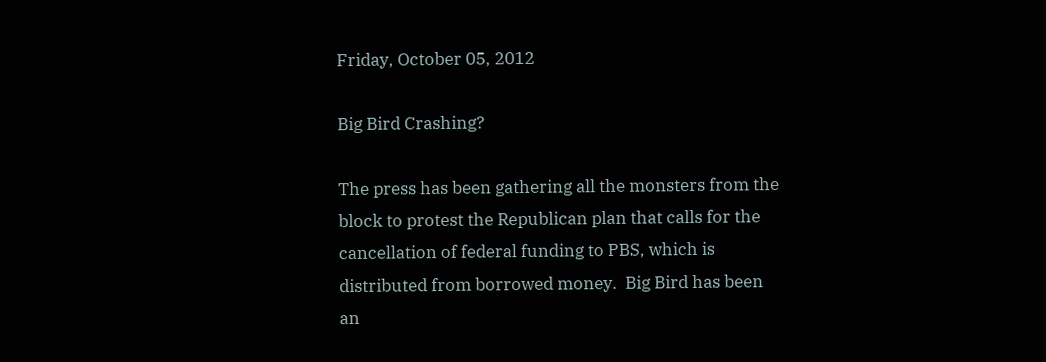Friday, October 05, 2012

Big Bird Crashing?

The press has been gathering all the monsters from the block to protest the Republican plan that calls for the cancellation of federal funding to PBS, which is distributed from borrowed money.  Big Bird has been an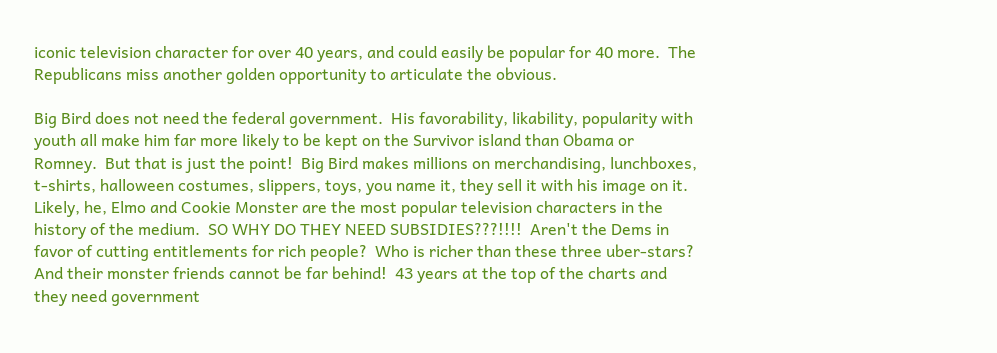iconic television character for over 40 years, and could easily be popular for 40 more.  The Republicans miss another golden opportunity to articulate the obvious.

Big Bird does not need the federal government.  His favorability, likability, popularity with youth all make him far more likely to be kept on the Survivor island than Obama or Romney.  But that is just the point!  Big Bird makes millions on merchandising, lunchboxes, t-shirts, halloween costumes, slippers, toys, you name it, they sell it with his image on it.  Likely, he, Elmo and Cookie Monster are the most popular television characters in the history of the medium.  SO WHY DO THEY NEED SUBSIDIES???!!!!  Aren't the Dems in favor of cutting entitlements for rich people?  Who is richer than these three uber-stars?  And their monster friends cannot be far behind!  43 years at the top of the charts and they need government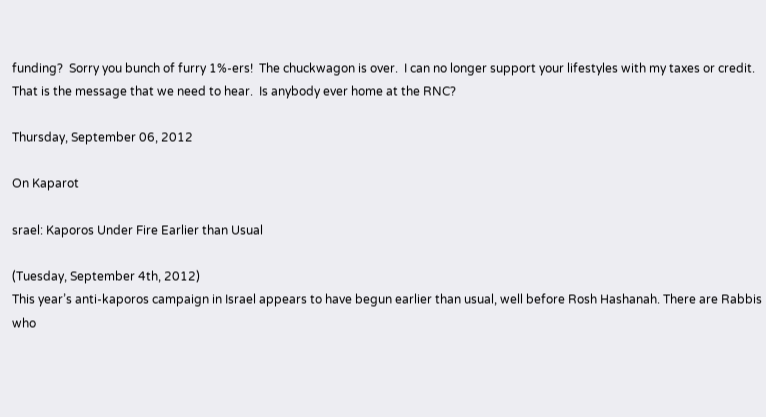funding?  Sorry you bunch of furry 1%-ers!  The chuckwagon is over.  I can no longer support your lifestyles with my taxes or credit.  That is the message that we need to hear.  Is anybody ever home at the RNC?

Thursday, September 06, 2012

On Kaparot

srael: Kaporos Under Fire Earlier than Usual

(Tuesday, September 4th, 2012)
This year’s anti-kaporos campaign in Israel appears to have begun earlier than usual, well before Rosh Hashanah. There are Rabbis who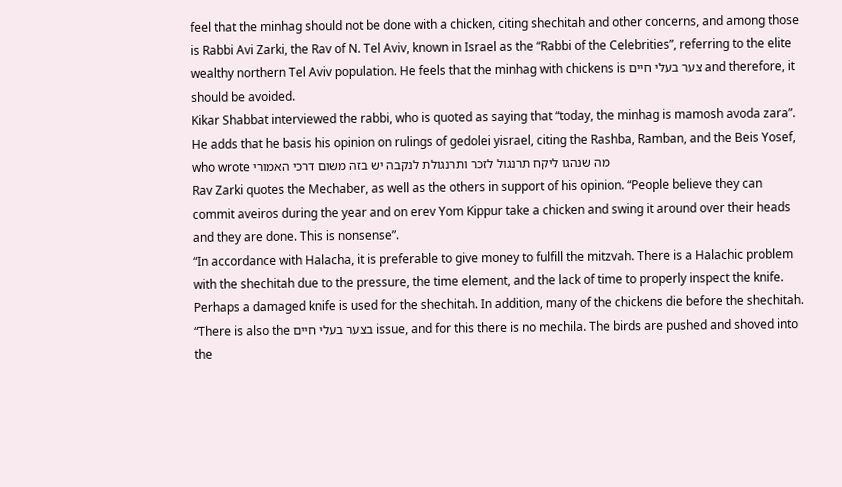feel that the minhag should not be done with a chicken, citing shechitah and other concerns, and among those is Rabbi Avi Zarki, the Rav of N. Tel Aviv, known in Israel as the “Rabbi of the Celebrities”, referring to the elite wealthy northern Tel Aviv population. He feels that the minhag with chickens is צער בעלי חיים and therefore, it should be avoided.
Kikar Shabbat interviewed the rabbi, who is quoted as saying that “today, the minhag is mamosh avoda zara”. He adds that he basis his opinion on rulings of gedolei yisrael, citing the Rashba, Ramban, and the Beis Yosef, who wrote מה שנהגו ליקח תרנגול לזכר ותרנגולת לנקבה יש בזה משום דרכי האמורי
Rav Zarki quotes the Mechaber, as well as the others in support of his opinion. “People believe they can commit aveiros during the year and on erev Yom Kippur take a chicken and swing it around over their heads and they are done. This is nonsense”.
“In accordance with Halacha, it is preferable to give money to fulfill the mitzvah. There is a Halachic problem with the shechitah due to the pressure, the time element, and the lack of time to properly inspect the knife. Perhaps a damaged knife is used for the shechitah. In addition, many of the chickens die before the shechitah.
“There is also the בצער בעלי חיים issue, and for this there is no mechila. The birds are pushed and shoved into the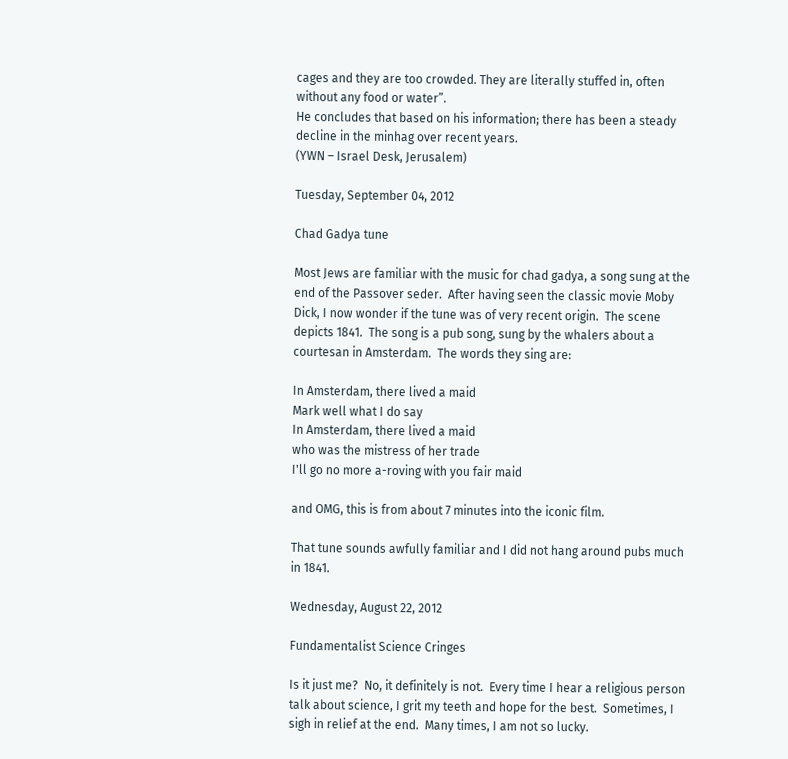cages and they are too crowded. They are literally stuffed in, often without any food or water”.
He concludes that based on his information; there has been a steady decline in the minhag over recent years.
(YWN – Israel Desk, Jerusalem)

Tuesday, September 04, 2012

Chad Gadya tune

Most Jews are familiar with the music for chad gadya, a song sung at the end of the Passover seder.  After having seen the classic movie Moby Dick, I now wonder if the tune was of very recent origin.  The scene depicts 1841.  The song is a pub song, sung by the whalers about a courtesan in Amsterdam.  The words they sing are:

In Amsterdam, there lived a maid
Mark well what I do say
In Amsterdam, there lived a maid
who was the mistress of her trade
I'll go no more a-roving with you fair maid

and OMG, this is from about 7 minutes into the iconic film.

That tune sounds awfully familiar and I did not hang around pubs much in 1841.

Wednesday, August 22, 2012

Fundamentalist Science Cringes

Is it just me?  No, it definitely is not.  Every time I hear a religious person talk about science, I grit my teeth and hope for the best.  Sometimes, I sigh in relief at the end.  Many times, I am not so lucky.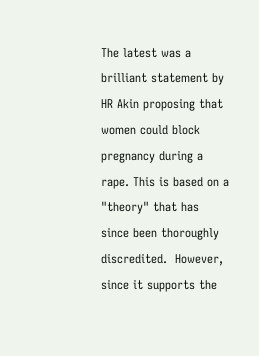The latest was a brilliant statement by HR Akin proposing that women could block pregnancy during a rape. This is based on a "theory" that has since been thoroughly discredited.  However, since it supports the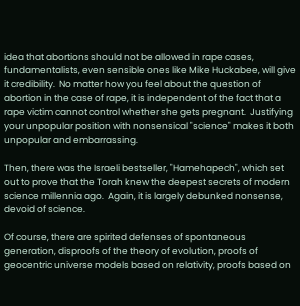idea that abortions should not be allowed in rape cases, fundamentalists, even sensible ones like Mike Huckabee, will give it credibility.  No matter how you feel about the question of abortion in the case of rape, it is independent of the fact that a rape victim cannot control whether she gets pregnant.  Justifying your unpopular position with nonsensical "science" makes it both unpopular and embarrassing.

Then, there was the Israeli bestseller, "Hamehapech", which set out to prove that the Torah knew the deepest secrets of modern science millennia ago.  Again, it is largely debunked nonsense, devoid of science.

Of course, there are spirited defenses of spontaneous generation, disproofs of the theory of evolution, proofs of geocentric universe models based on relativity, proofs based on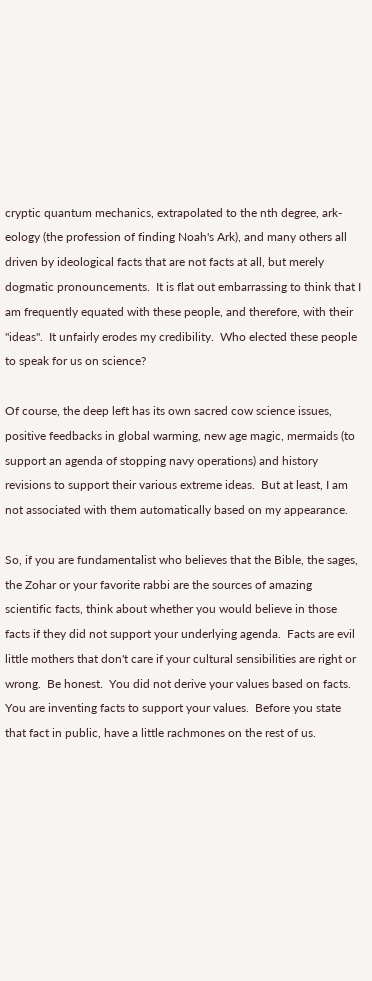cryptic quantum mechanics, extrapolated to the nth degree, ark-eology (the profession of finding Noah's Ark), and many others all driven by ideological facts that are not facts at all, but merely dogmatic pronouncements.  It is flat out embarrassing to think that I am frequently equated with these people, and therefore, with their "ideas".  It unfairly erodes my credibility.  Who elected these people to speak for us on science?

Of course, the deep left has its own sacred cow science issues, positive feedbacks in global warming, new age magic, mermaids (to support an agenda of stopping navy operations) and history revisions to support their various extreme ideas.  But at least, I am not associated with them automatically based on my appearance.

So, if you are fundamentalist who believes that the Bible, the sages, the Zohar or your favorite rabbi are the sources of amazing scientific facts, think about whether you would believe in those facts if they did not support your underlying agenda.  Facts are evil little mothers that don't care if your cultural sensibilities are right or wrong.  Be honest.  You did not derive your values based on facts.  You are inventing facts to support your values.  Before you state that fact in public, have a little rachmones on the rest of us.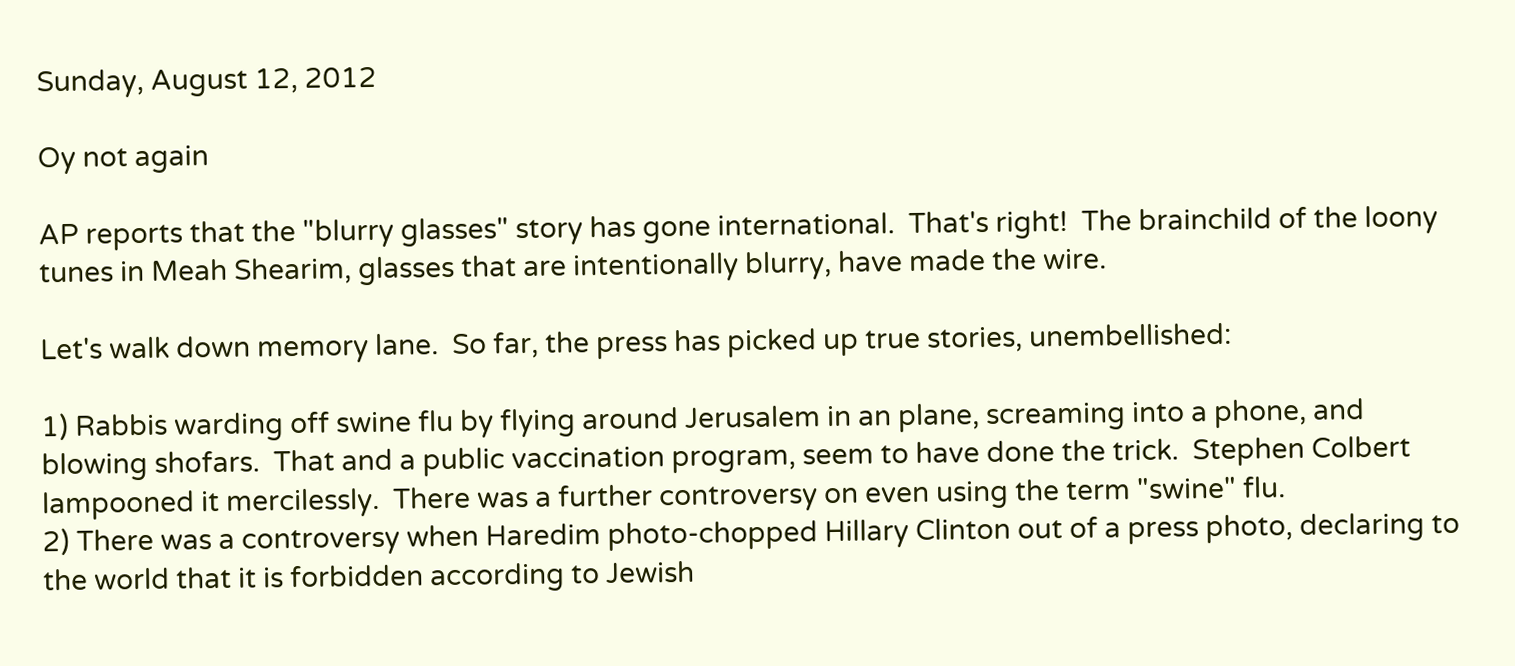Sunday, August 12, 2012

Oy not again

AP reports that the "blurry glasses" story has gone international.  That's right!  The brainchild of the loony tunes in Meah Shearim, glasses that are intentionally blurry, have made the wire.

Let's walk down memory lane.  So far, the press has picked up true stories, unembellished:

1) Rabbis warding off swine flu by flying around Jerusalem in an plane, screaming into a phone, and blowing shofars.  That and a public vaccination program, seem to have done the trick.  Stephen Colbert lampooned it mercilessly.  There was a further controversy on even using the term "swine" flu.
2) There was a controversy when Haredim photo-chopped Hillary Clinton out of a press photo, declaring to the world that it is forbidden according to Jewish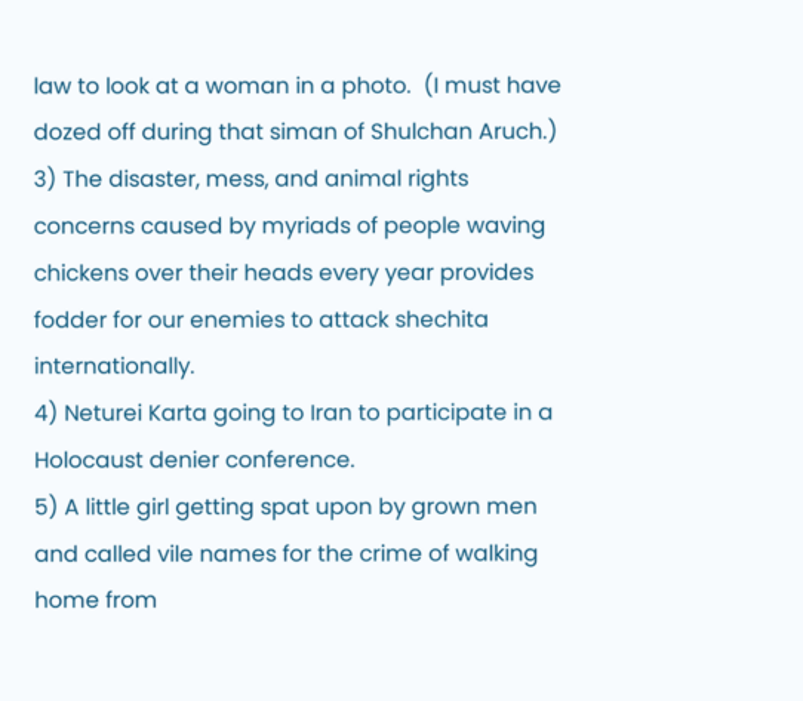law to look at a woman in a photo.  (I must have dozed off during that siman of Shulchan Aruch.)
3) The disaster, mess, and animal rights concerns caused by myriads of people waving chickens over their heads every year provides fodder for our enemies to attack shechita internationally.
4) Neturei Karta going to Iran to participate in a Holocaust denier conference.
5) A little girl getting spat upon by grown men and called vile names for the crime of walking home from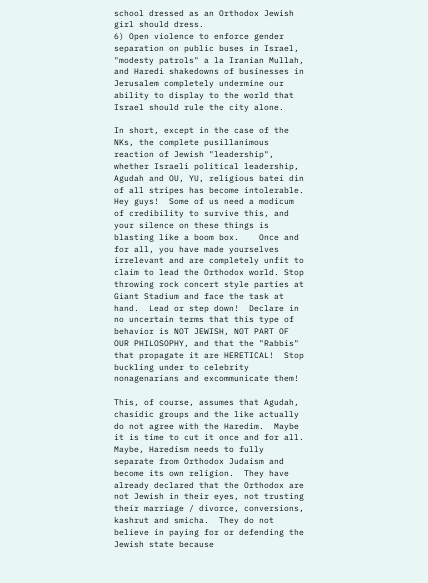school dressed as an Orthodox Jewish girl should dress.
6) Open violence to enforce gender separation on public buses in Israel, "modesty patrols" a la Iranian Mullah, and Haredi shakedowns of businesses in Jerusalem completely undermine our ability to display to the world that Israel should rule the city alone.

In short, except in the case of the NKs, the complete pusillanimous reaction of Jewish "leadership", whether Israeli political leadership, Agudah and OU, YU, religious batei din of all stripes has become intolerable.  Hey guys!  Some of us need a modicum of credibility to survive this, and your silence on these things is blasting like a boom box.    Once and for all, you have made yourselves irrelevant and are completely unfit to claim to lead the Orthodox world. Stop throwing rock concert style parties at Giant Stadium and face the task at hand.  Lead or step down!  Declare in no uncertain terms that this type of behavior is NOT JEWISH, NOT PART OF OUR PHILOSOPHY, and that the "Rabbis" that propagate it are HERETICAL!  Stop buckling under to celebrity nonagenarians and excommunicate them!

This, of course, assumes that Agudah, chasidic groups and the like actually do not agree with the Haredim.  Maybe it is time to cut it once and for all.  Maybe, Haredism needs to fully separate from Orthodox Judaism and become its own religion.  They have already declared that the Orthodox are not Jewish in their eyes, not trusting their marriage / divorce, conversions, kashrut and smicha.  They do not believe in paying for or defending the Jewish state because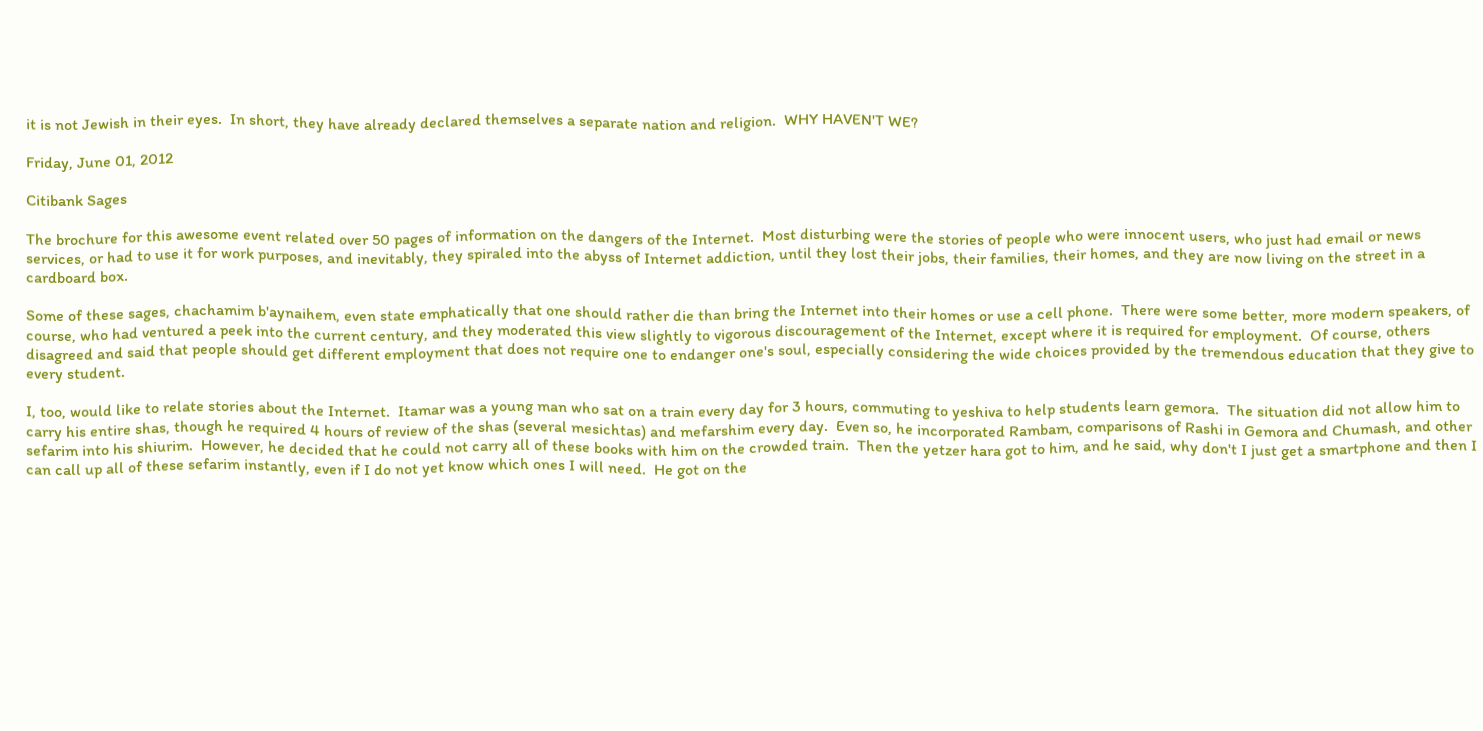it is not Jewish in their eyes.  In short, they have already declared themselves a separate nation and religion.  WHY HAVEN'T WE?

Friday, June 01, 2012

Citibank Sages

The brochure for this awesome event related over 50 pages of information on the dangers of the Internet.  Most disturbing were the stories of people who were innocent users, who just had email or news services, or had to use it for work purposes, and inevitably, they spiraled into the abyss of Internet addiction, until they lost their jobs, their families, their homes, and they are now living on the street in a cardboard box.

Some of these sages, chachamim b'aynaihem, even state emphatically that one should rather die than bring the Internet into their homes or use a cell phone.  There were some better, more modern speakers, of course, who had ventured a peek into the current century, and they moderated this view slightly to vigorous discouragement of the Internet, except where it is required for employment.  Of course, others disagreed and said that people should get different employment that does not require one to endanger one's soul, especially considering the wide choices provided by the tremendous education that they give to every student.

I, too, would like to relate stories about the Internet.  Itamar was a young man who sat on a train every day for 3 hours, commuting to yeshiva to help students learn gemora.  The situation did not allow him to carry his entire shas, though he required 4 hours of review of the shas (several mesichtas) and mefarshim every day.  Even so, he incorporated Rambam, comparisons of Rashi in Gemora and Chumash, and other sefarim into his shiurim.  However, he decided that he could not carry all of these books with him on the crowded train.  Then the yetzer hara got to him, and he said, why don't I just get a smartphone and then I can call up all of these sefarim instantly, even if I do not yet know which ones I will need.  He got on the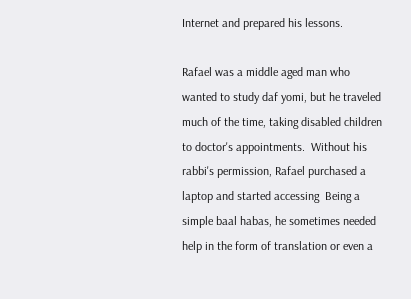Internet and prepared his lessons.

Rafael was a middle aged man who wanted to study daf yomi, but he traveled much of the time, taking disabled children to doctor's appointments.  Without his rabbi's permission, Rafael purchased a laptop and started accessing  Being a simple baal habas, he sometimes needed help in the form of translation or even a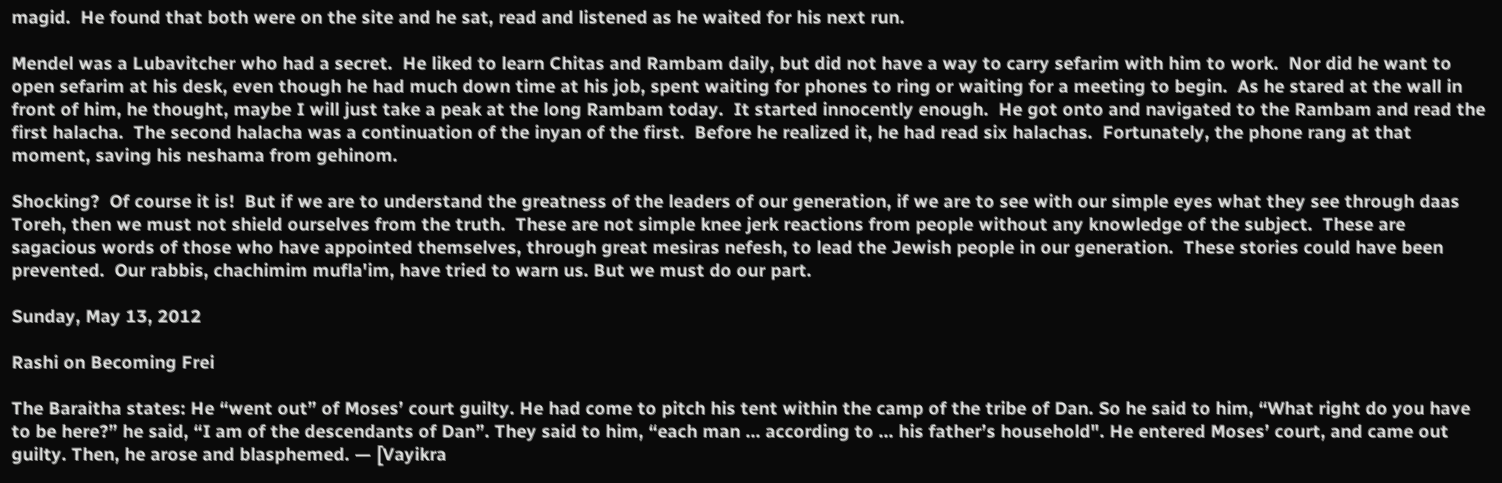magid.  He found that both were on the site and he sat, read and listened as he waited for his next run.

Mendel was a Lubavitcher who had a secret.  He liked to learn Chitas and Rambam daily, but did not have a way to carry sefarim with him to work.  Nor did he want to open sefarim at his desk, even though he had much down time at his job, spent waiting for phones to ring or waiting for a meeting to begin.  As he stared at the wall in front of him, he thought, maybe I will just take a peak at the long Rambam today.  It started innocently enough.  He got onto and navigated to the Rambam and read the first halacha.  The second halacha was a continuation of the inyan of the first.  Before he realized it, he had read six halachas.  Fortunately, the phone rang at that moment, saving his neshama from gehinom.

Shocking?  Of course it is!  But if we are to understand the greatness of the leaders of our generation, if we are to see with our simple eyes what they see through daas Toreh, then we must not shield ourselves from the truth.  These are not simple knee jerk reactions from people without any knowledge of the subject.  These are sagacious words of those who have appointed themselves, through great mesiras nefesh, to lead the Jewish people in our generation.  These stories could have been prevented.  Our rabbis, chachimim mufla'im, have tried to warn us. But we must do our part.

Sunday, May 13, 2012

Rashi on Becoming Frei

The Baraitha states: He “went out” of Moses’ court guilty. He had come to pitch his tent within the camp of the tribe of Dan. So he said to him, “What right do you have to be here?” he said, “I am of the descendants of Dan”. They said to him, “each man ... according to ... his father’s household". He entered Moses’ court, and came out guilty. Then, he arose and blasphemed. — [Vayikra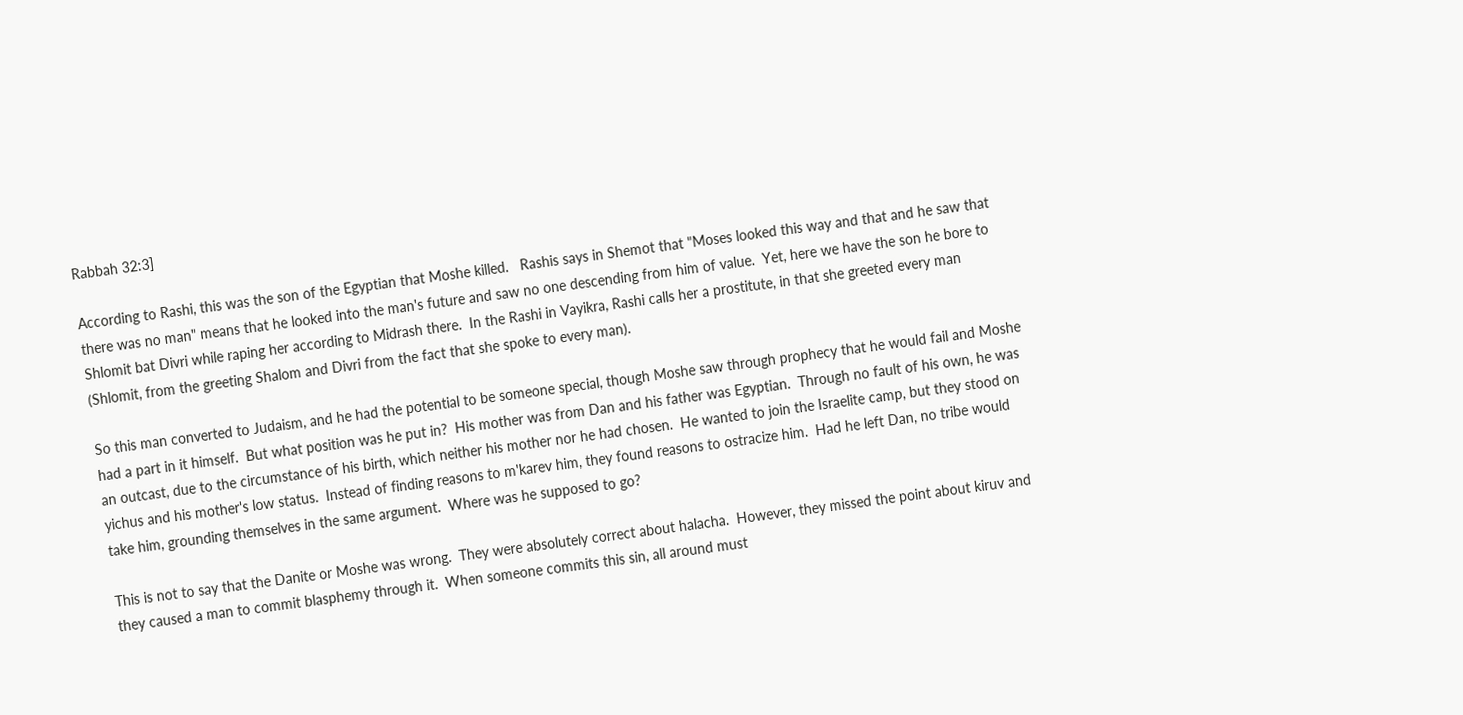Rabbah 32:3]

According to Rashi, this was the son of the Egyptian that Moshe killed.   Rashis says in Shemot that "Moses looked this way and that and he saw that there was no man" means that he looked into the man's future and saw no one descending from him of value.  Yet, here we have the son he bore to Shlomit bat Divri while raping her according to Midrash there.  In the Rashi in Vayikra, Rashi calls her a prostitute, in that she greeted every man (Shlomit, from the greeting Shalom and Divri from the fact that she spoke to every man).

So this man converted to Judaism, and he had the potential to be someone special, though Moshe saw through prophecy that he would fail and Moshe had a part in it himself.  But what position was he put in?  His mother was from Dan and his father was Egyptian.  Through no fault of his own, he was an outcast, due to the circumstance of his birth, which neither his mother nor he had chosen.  He wanted to join the Israelite camp, but they stood on yichus and his mother's low status.  Instead of finding reasons to m'karev him, they found reasons to ostracize him.  Had he left Dan, no tribe would take him, grounding themselves in the same argument.  Where was he supposed to go?

This is not to say that the Danite or Moshe was wrong.  They were absolutely correct about halacha.  However, they missed the point about kiruv and they caused a man to commit blasphemy through it.  When someone commits this sin, all around must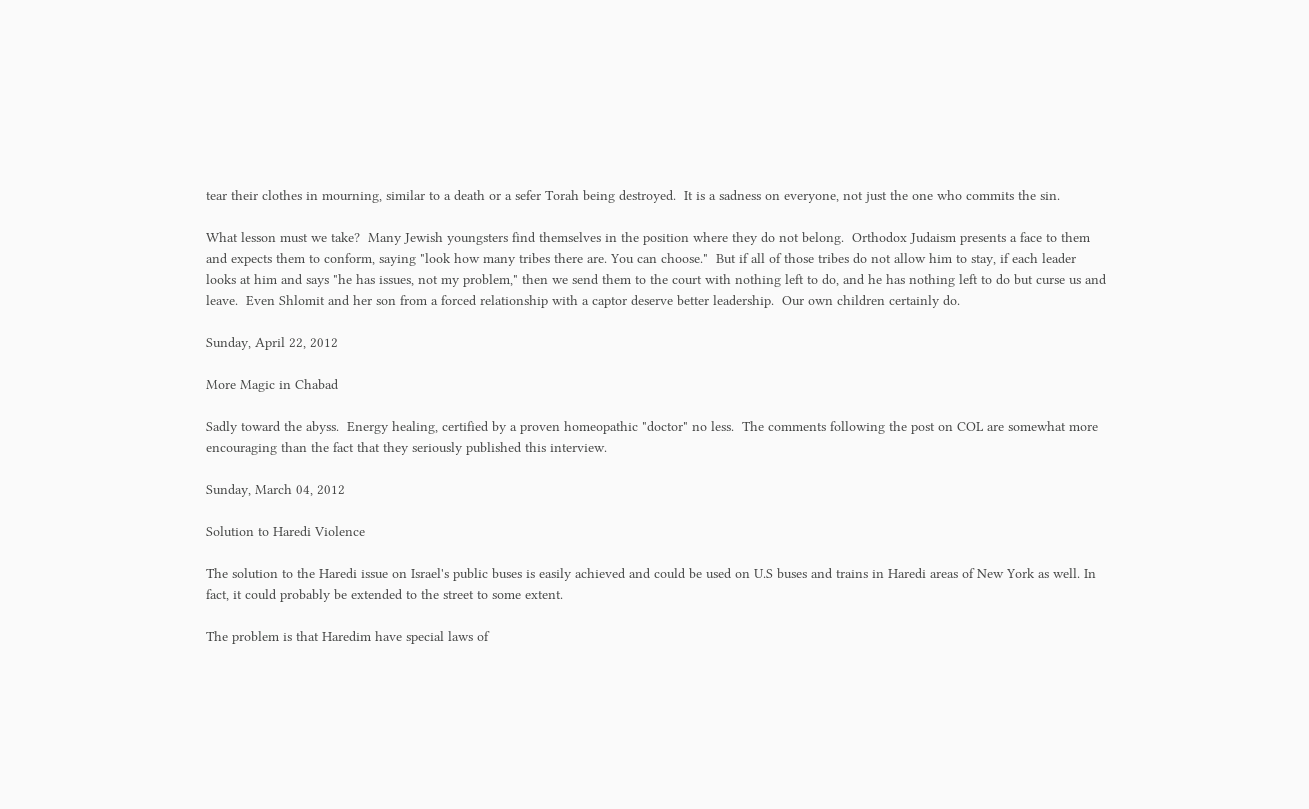tear their clothes in mourning, similar to a death or a sefer Torah being destroyed.  It is a sadness on everyone, not just the one who commits the sin.

What lesson must we take?  Many Jewish youngsters find themselves in the position where they do not belong.  Orthodox Judaism presents a face to them and expects them to conform, saying "look how many tribes there are. You can choose."  But if all of those tribes do not allow him to stay, if each leader looks at him and says "he has issues, not my problem," then we send them to the court with nothing left to do, and he has nothing left to do but curse us and leave.  Even Shlomit and her son from a forced relationship with a captor deserve better leadership.  Our own children certainly do.

Sunday, April 22, 2012

More Magic in Chabad

Sadly toward the abyss.  Energy healing, certified by a proven homeopathic "doctor" no less.  The comments following the post on COL are somewhat more encouraging than the fact that they seriously published this interview.

Sunday, March 04, 2012

Solution to Haredi Violence

The solution to the Haredi issue on Israel's public buses is easily achieved and could be used on U.S buses and trains in Haredi areas of New York as well. In fact, it could probably be extended to the street to some extent.

The problem is that Haredim have special laws of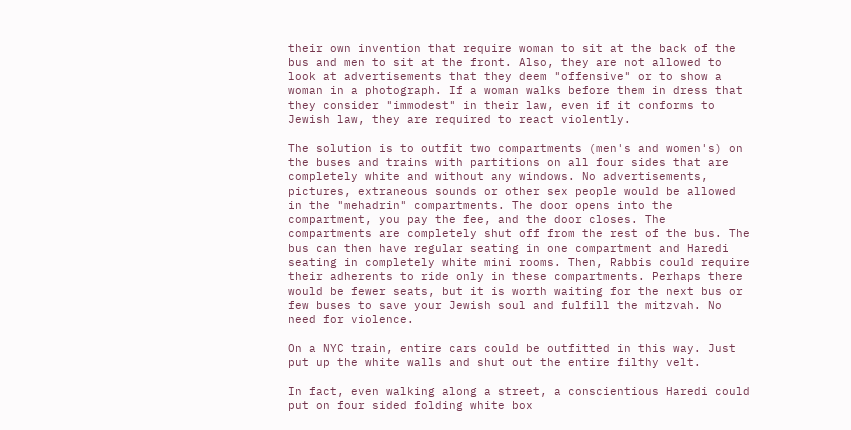their own invention that require woman to sit at the back of the bus and men to sit at the front. Also, they are not allowed to look at advertisements that they deem "offensive" or to show a woman in a photograph. If a woman walks before them in dress that they consider "immodest" in their law, even if it conforms to Jewish law, they are required to react violently.

The solution is to outfit two compartments (men's and women's) on the buses and trains with partitions on all four sides that are completely white and without any windows. No advertisements, pictures, extraneous sounds or other sex people would be allowed in the "mehadrin" compartments. The door opens into the compartment, you pay the fee, and the door closes. The compartments are completely shut off from the rest of the bus. The bus can then have regular seating in one compartment and Haredi seating in completely white mini rooms. Then, Rabbis could require their adherents to ride only in these compartments. Perhaps there would be fewer seats, but it is worth waiting for the next bus or few buses to save your Jewish soul and fulfill the mitzvah. No need for violence.

On a NYC train, entire cars could be outfitted in this way. Just put up the white walls and shut out the entire filthy velt.

In fact, even walking along a street, a conscientious Haredi could put on four sided folding white box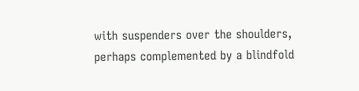with suspenders over the shoulders, perhaps complemented by a blindfold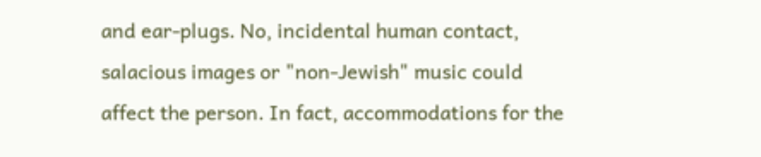and ear-plugs. No, incidental human contact, salacious images or "non-Jewish" music could affect the person. In fact, accommodations for the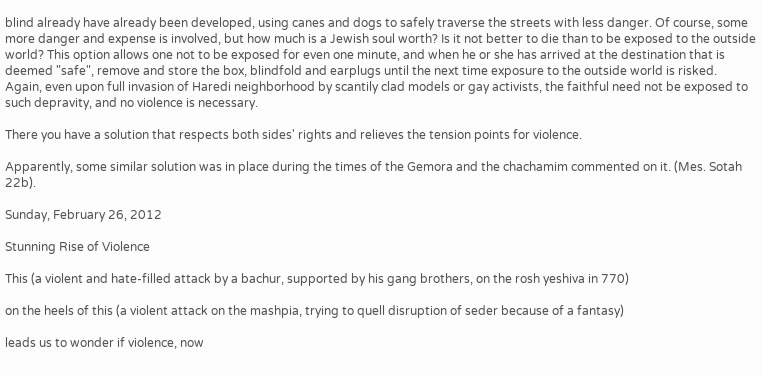blind already have already been developed, using canes and dogs to safely traverse the streets with less danger. Of course, some more danger and expense is involved, but how much is a Jewish soul worth? Is it not better to die than to be exposed to the outside world? This option allows one not to be exposed for even one minute, and when he or she has arrived at the destination that is deemed "safe", remove and store the box, blindfold and earplugs until the next time exposure to the outside world is risked. Again, even upon full invasion of Haredi neighborhood by scantily clad models or gay activists, the faithful need not be exposed to such depravity, and no violence is necessary.

There you have a solution that respects both sides' rights and relieves the tension points for violence.

Apparently, some similar solution was in place during the times of the Gemora and the chachamim commented on it. (Mes. Sotah 22b).

Sunday, February 26, 2012

Stunning Rise of Violence

This (a violent and hate-filled attack by a bachur, supported by his gang brothers, on the rosh yeshiva in 770)

on the heels of this (a violent attack on the mashpia, trying to quell disruption of seder because of a fantasy)

leads us to wonder if violence, now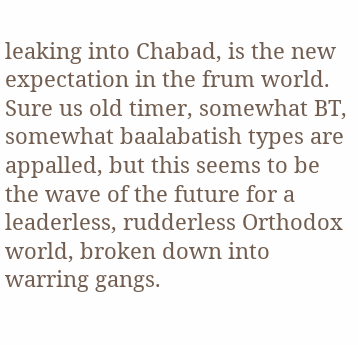leaking into Chabad, is the new expectation in the frum world. Sure us old timer, somewhat BT, somewhat baalabatish types are appalled, but this seems to be the wave of the future for a leaderless, rudderless Orthodox world, broken down into warring gangs.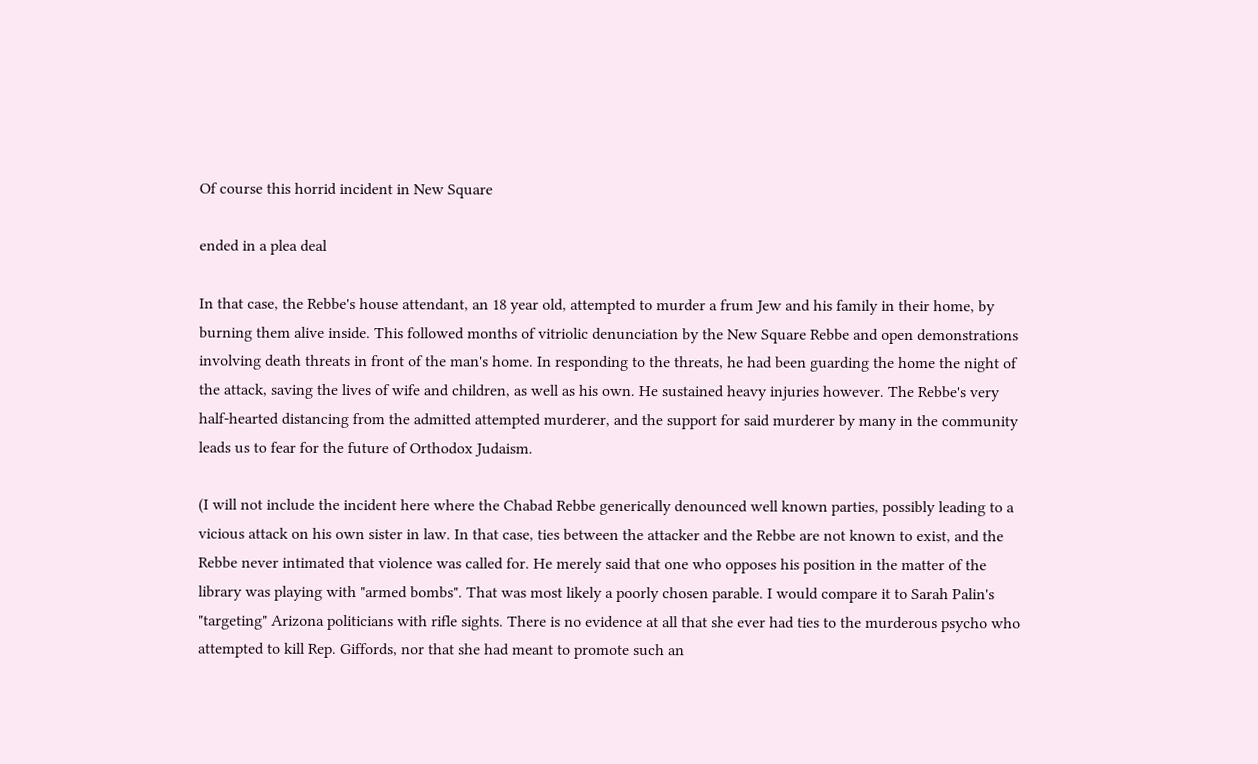Of course this horrid incident in New Square

ended in a plea deal

In that case, the Rebbe's house attendant, an 18 year old, attempted to murder a frum Jew and his family in their home, by burning them alive inside. This followed months of vitriolic denunciation by the New Square Rebbe and open demonstrations involving death threats in front of the man's home. In responding to the threats, he had been guarding the home the night of the attack, saving the lives of wife and children, as well as his own. He sustained heavy injuries however. The Rebbe's very half-hearted distancing from the admitted attempted murderer, and the support for said murderer by many in the community leads us to fear for the future of Orthodox Judaism.

(I will not include the incident here where the Chabad Rebbe generically denounced well known parties, possibly leading to a vicious attack on his own sister in law. In that case, ties between the attacker and the Rebbe are not known to exist, and the Rebbe never intimated that violence was called for. He merely said that one who opposes his position in the matter of the library was playing with "armed bombs". That was most likely a poorly chosen parable. I would compare it to Sarah Palin's "targeting" Arizona politicians with rifle sights. There is no evidence at all that she ever had ties to the murderous psycho who attempted to kill Rep. Giffords, nor that she had meant to promote such an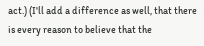act.) (I'll add a difference as well, that there is every reason to believe that the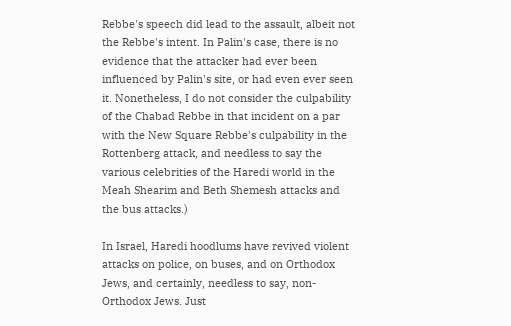Rebbe's speech did lead to the assault, albeit not the Rebbe's intent. In Palin's case, there is no evidence that the attacker had ever been influenced by Palin's site, or had even ever seen it. Nonetheless, I do not consider the culpability of the Chabad Rebbe in that incident on a par with the New Square Rebbe's culpability in the Rottenberg attack, and needless to say the various celebrities of the Haredi world in the Meah Shearim and Beth Shemesh attacks and the bus attacks.)

In Israel, Haredi hoodlums have revived violent attacks on police, on buses, and on Orthodox Jews, and certainly, needless to say, non-Orthodox Jews. Just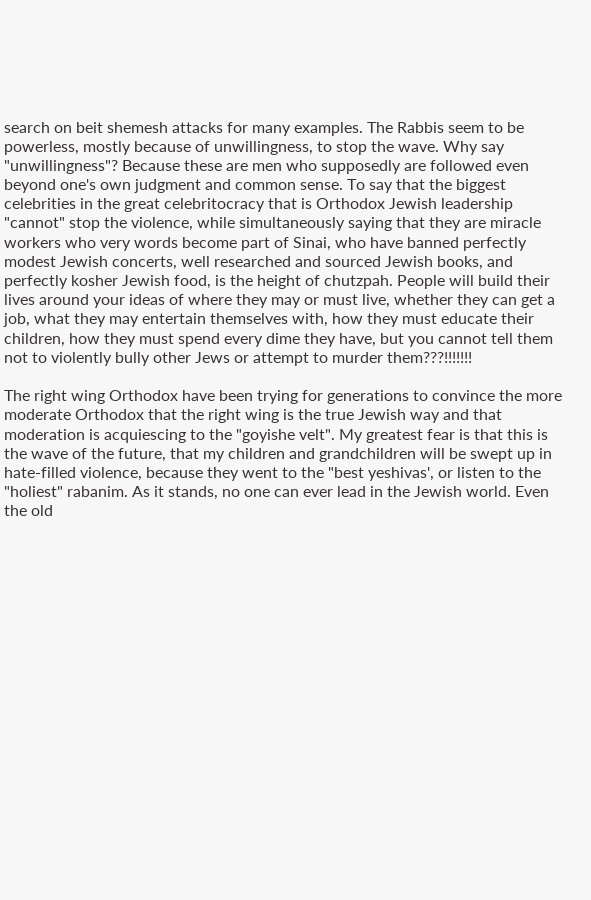search on beit shemesh attacks for many examples. The Rabbis seem to be powerless, mostly because of unwillingness, to stop the wave. Why say "unwillingness"? Because these are men who supposedly are followed even beyond one's own judgment and common sense. To say that the biggest celebrities in the great celebritocracy that is Orthodox Jewish leadership "cannot" stop the violence, while simultaneously saying that they are miracle workers who very words become part of Sinai, who have banned perfectly modest Jewish concerts, well researched and sourced Jewish books, and perfectly kosher Jewish food, is the height of chutzpah. People will build their lives around your ideas of where they may or must live, whether they can get a job, what they may entertain themselves with, how they must educate their children, how they must spend every dime they have, but you cannot tell them not to violently bully other Jews or attempt to murder them???!!!!!!!

The right wing Orthodox have been trying for generations to convince the more moderate Orthodox that the right wing is the true Jewish way and that moderation is acquiescing to the "goyishe velt". My greatest fear is that this is the wave of the future, that my children and grandchildren will be swept up in hate-filled violence, because they went to the "best yeshivas', or listen to the "holiest" rabanim. As it stands, no one can ever lead in the Jewish world. Even the old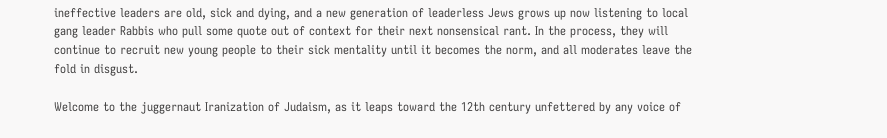ineffective leaders are old, sick and dying, and a new generation of leaderless Jews grows up now listening to local gang leader Rabbis who pull some quote out of context for their next nonsensical rant. In the process, they will continue to recruit new young people to their sick mentality until it becomes the norm, and all moderates leave the fold in disgust.

Welcome to the juggernaut Iranization of Judaism, as it leaps toward the 12th century unfettered by any voice of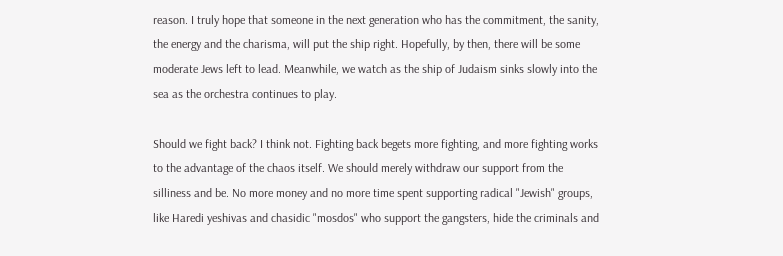reason. I truly hope that someone in the next generation who has the commitment, the sanity, the energy and the charisma, will put the ship right. Hopefully, by then, there will be some moderate Jews left to lead. Meanwhile, we watch as the ship of Judaism sinks slowly into the sea as the orchestra continues to play.

Should we fight back? I think not. Fighting back begets more fighting, and more fighting works to the advantage of the chaos itself. We should merely withdraw our support from the silliness and be. No more money and no more time spent supporting radical "Jewish" groups, like Haredi yeshivas and chasidic "mosdos" who support the gangsters, hide the criminals and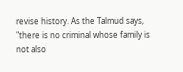revise history. As the Talmud says, "there is no criminal whose family is not also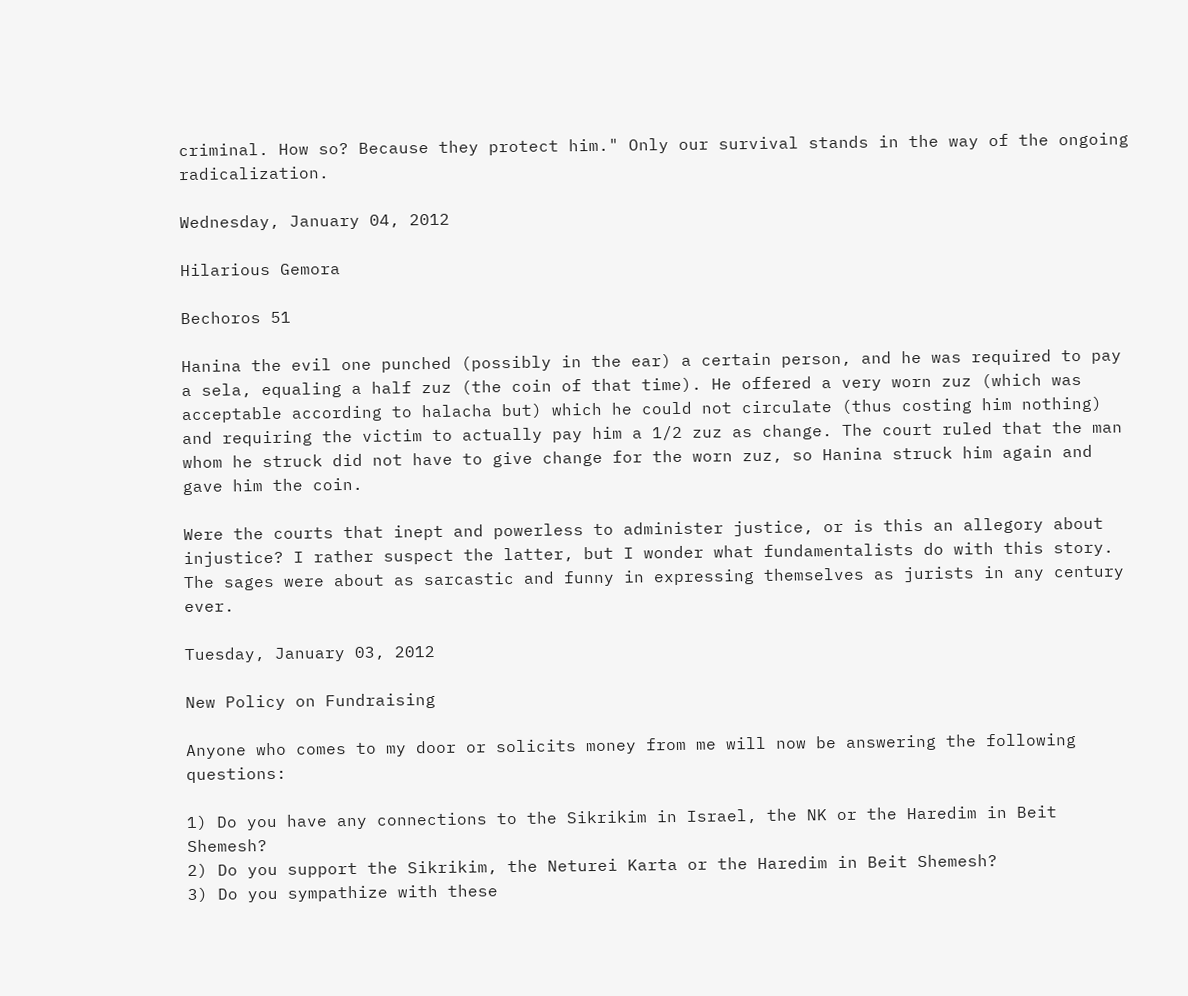criminal. How so? Because they protect him." Only our survival stands in the way of the ongoing radicalization.

Wednesday, January 04, 2012

Hilarious Gemora

Bechoros 51

Hanina the evil one punched (possibly in the ear) a certain person, and he was required to pay a sela, equaling a half zuz (the coin of that time). He offered a very worn zuz (which was acceptable according to halacha but) which he could not circulate (thus costing him nothing) and requiring the victim to actually pay him a 1/2 zuz as change. The court ruled that the man whom he struck did not have to give change for the worn zuz, so Hanina struck him again and gave him the coin.

Were the courts that inept and powerless to administer justice, or is this an allegory about injustice? I rather suspect the latter, but I wonder what fundamentalists do with this story. The sages were about as sarcastic and funny in expressing themselves as jurists in any century ever.

Tuesday, January 03, 2012

New Policy on Fundraising

Anyone who comes to my door or solicits money from me will now be answering the following questions:

1) Do you have any connections to the Sikrikim in Israel, the NK or the Haredim in Beit Shemesh?
2) Do you support the Sikrikim, the Neturei Karta or the Haredim in Beit Shemesh?
3) Do you sympathize with these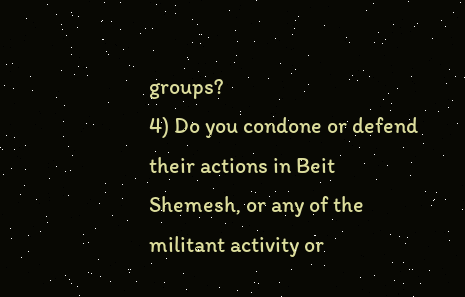groups?
4) Do you condone or defend their actions in Beit Shemesh, or any of the militant activity or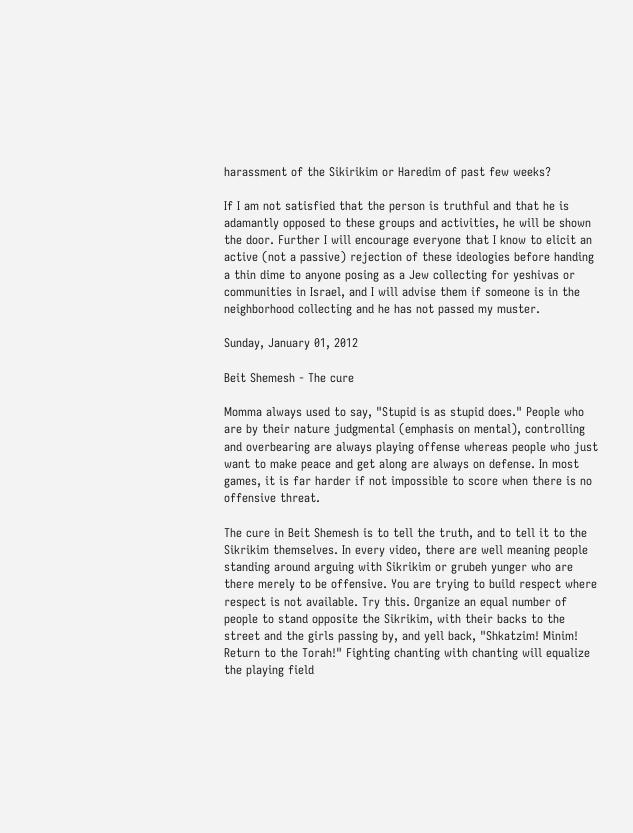harassment of the Sikirikim or Haredim of past few weeks?

If I am not satisfied that the person is truthful and that he is adamantly opposed to these groups and activities, he will be shown the door. Further I will encourage everyone that I know to elicit an active (not a passive) rejection of these ideologies before handing a thin dime to anyone posing as a Jew collecting for yeshivas or communities in Israel, and I will advise them if someone is in the neighborhood collecting and he has not passed my muster.

Sunday, January 01, 2012

Beit Shemesh - The cure

Momma always used to say, "Stupid is as stupid does." People who are by their nature judgmental (emphasis on mental), controlling and overbearing are always playing offense whereas people who just want to make peace and get along are always on defense. In most games, it is far harder if not impossible to score when there is no offensive threat.

The cure in Beit Shemesh is to tell the truth, and to tell it to the Sikrikim themselves. In every video, there are well meaning people standing around arguing with Sikrikim or grubeh yunger who are there merely to be offensive. You are trying to build respect where respect is not available. Try this. Organize an equal number of people to stand opposite the Sikrikim, with their backs to the street and the girls passing by, and yell back, "Shkatzim! Minim! Return to the Torah!" Fighting chanting with chanting will equalize the playing field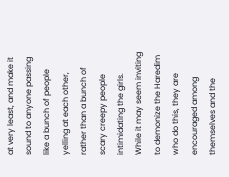at very least, and make it sound to anyone passing like a bunch of people yelling at each other, rather than a bunch of scary creepy people intimidating the girls. While it may seem inviting to demonize the Haredim who do this, they are encouraged among themselves and the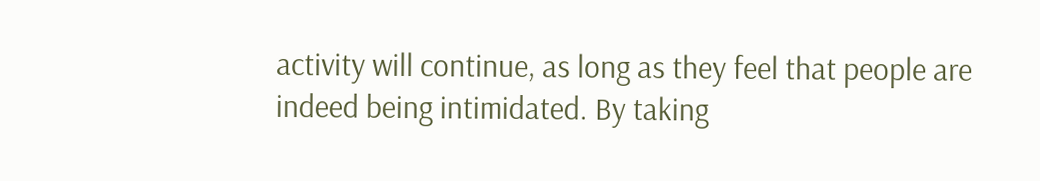activity will continue, as long as they feel that people are indeed being intimidated. By taking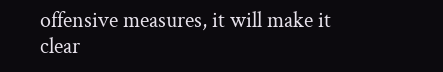offensive measures, it will make it clear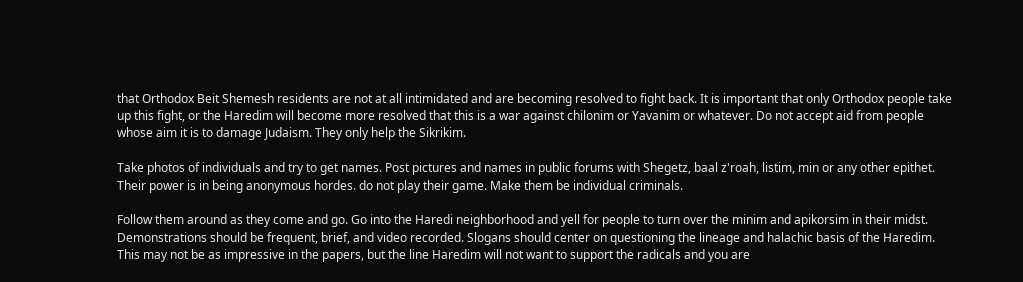that Orthodox Beit Shemesh residents are not at all intimidated and are becoming resolved to fight back. It is important that only Orthodox people take up this fight, or the Haredim will become more resolved that this is a war against chilonim or Yavanim or whatever. Do not accept aid from people whose aim it is to damage Judaism. They only help the Sikrikim.

Take photos of individuals and try to get names. Post pictures and names in public forums with Shegetz, baal z'roah, listim, min or any other epithet. Their power is in being anonymous hordes. do not play their game. Make them be individual criminals.

Follow them around as they come and go. Go into the Haredi neighborhood and yell for people to turn over the minim and apikorsim in their midst. Demonstrations should be frequent, brief, and video recorded. Slogans should center on questioning the lineage and halachic basis of the Haredim. This may not be as impressive in the papers, but the line Haredim will not want to support the radicals and you are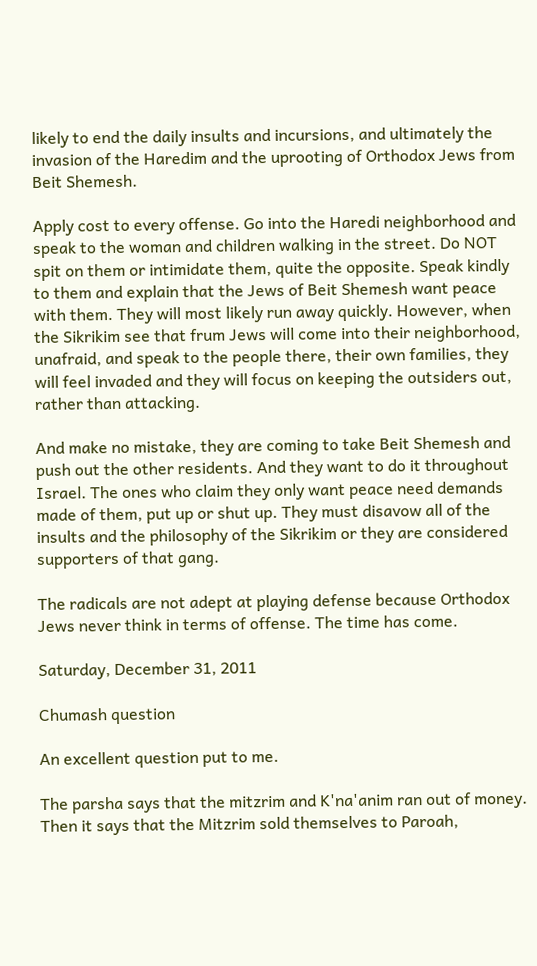likely to end the daily insults and incursions, and ultimately the invasion of the Haredim and the uprooting of Orthodox Jews from Beit Shemesh.

Apply cost to every offense. Go into the Haredi neighborhood and speak to the woman and children walking in the street. Do NOT spit on them or intimidate them, quite the opposite. Speak kindly to them and explain that the Jews of Beit Shemesh want peace with them. They will most likely run away quickly. However, when the Sikrikim see that frum Jews will come into their neighborhood, unafraid, and speak to the people there, their own families, they will feel invaded and they will focus on keeping the outsiders out, rather than attacking.

And make no mistake, they are coming to take Beit Shemesh and push out the other residents. And they want to do it throughout Israel. The ones who claim they only want peace need demands made of them, put up or shut up. They must disavow all of the insults and the philosophy of the Sikrikim or they are considered supporters of that gang.

The radicals are not adept at playing defense because Orthodox Jews never think in terms of offense. The time has come.

Saturday, December 31, 2011

Chumash question

An excellent question put to me.

The parsha says that the mitzrim and K'na'anim ran out of money. Then it says that the Mitzrim sold themselves to Paroah,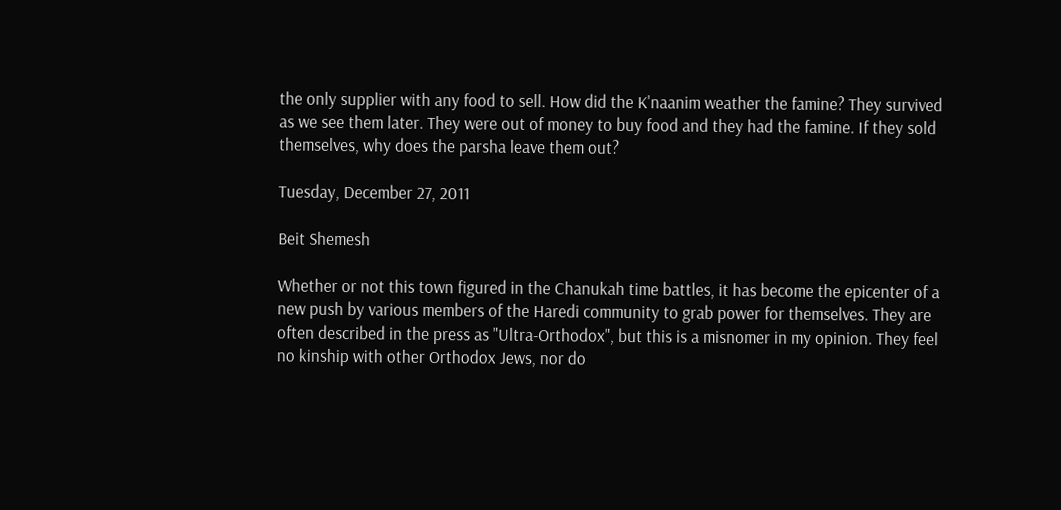the only supplier with any food to sell. How did the K'naanim weather the famine? They survived as we see them later. They were out of money to buy food and they had the famine. If they sold themselves, why does the parsha leave them out?

Tuesday, December 27, 2011

Beit Shemesh

Whether or not this town figured in the Chanukah time battles, it has become the epicenter of a new push by various members of the Haredi community to grab power for themselves. They are often described in the press as "Ultra-Orthodox", but this is a misnomer in my opinion. They feel no kinship with other Orthodox Jews, nor do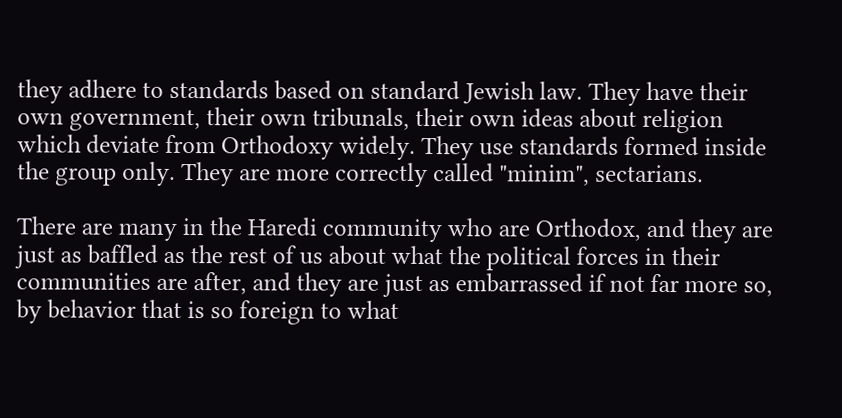they adhere to standards based on standard Jewish law. They have their own government, their own tribunals, their own ideas about religion which deviate from Orthodoxy widely. They use standards formed inside the group only. They are more correctly called "minim", sectarians.

There are many in the Haredi community who are Orthodox, and they are just as baffled as the rest of us about what the political forces in their communities are after, and they are just as embarrassed if not far more so, by behavior that is so foreign to what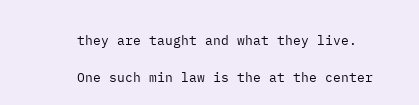they are taught and what they live.

One such min law is the at the center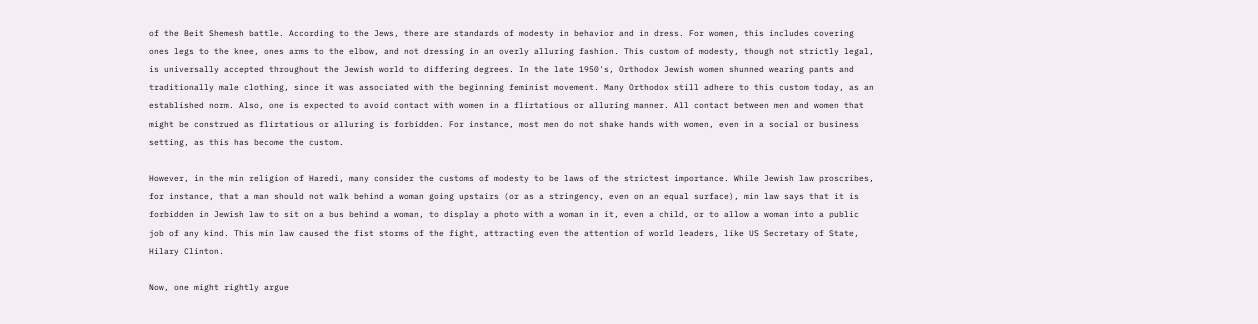of the Beit Shemesh battle. According to the Jews, there are standards of modesty in behavior and in dress. For women, this includes covering ones legs to the knee, ones arms to the elbow, and not dressing in an overly alluring fashion. This custom of modesty, though not strictly legal, is universally accepted throughout the Jewish world to differing degrees. In the late 1950's, Orthodox Jewish women shunned wearing pants and traditionally male clothing, since it was associated with the beginning feminist movement. Many Orthodox still adhere to this custom today, as an established norm. Also, one is expected to avoid contact with women in a flirtatious or alluring manner. All contact between men and women that might be construed as flirtatious or alluring is forbidden. For instance, most men do not shake hands with women, even in a social or business setting, as this has become the custom.

However, in the min religion of Haredi, many consider the customs of modesty to be laws of the strictest importance. While Jewish law proscribes, for instance, that a man should not walk behind a woman going upstairs (or as a stringency, even on an equal surface), min law says that it is forbidden in Jewish law to sit on a bus behind a woman, to display a photo with a woman in it, even a child, or to allow a woman into a public job of any kind. This min law caused the fist storms of the fight, attracting even the attention of world leaders, like US Secretary of State, Hilary Clinton.

Now, one might rightly argue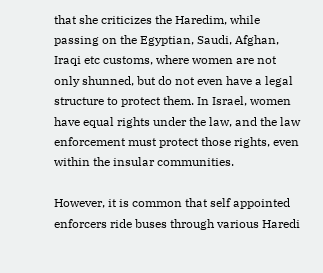that she criticizes the Haredim, while passing on the Egyptian, Saudi, Afghan, Iraqi etc customs, where women are not only shunned, but do not even have a legal structure to protect them. In Israel, women have equal rights under the law, and the law enforcement must protect those rights, even within the insular communities.

However, it is common that self appointed enforcers ride buses through various Haredi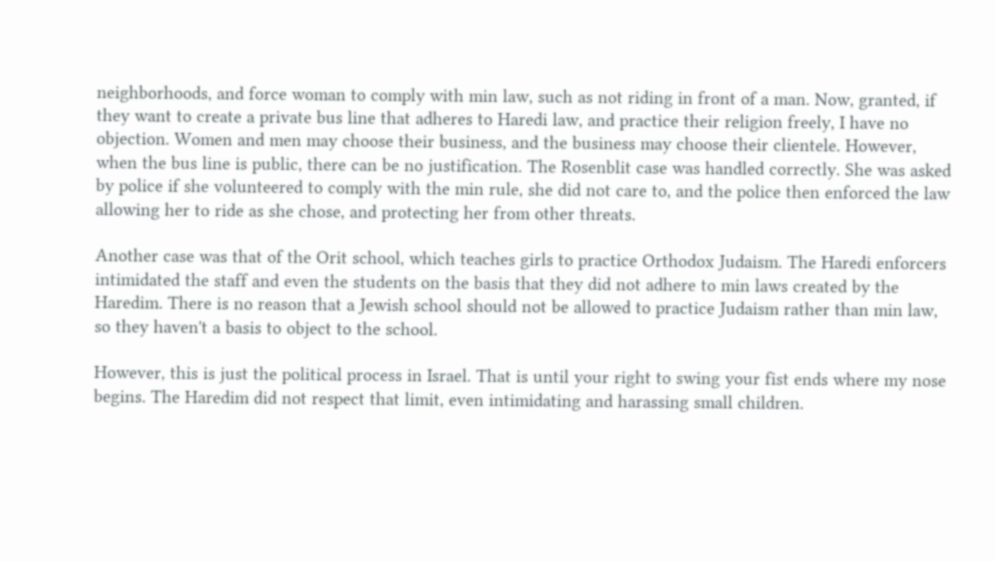neighborhoods, and force woman to comply with min law, such as not riding in front of a man. Now, granted, if they want to create a private bus line that adheres to Haredi law, and practice their religion freely, I have no objection. Women and men may choose their business, and the business may choose their clientele. However, when the bus line is public, there can be no justification. The Rosenblit case was handled correctly. She was asked by police if she volunteered to comply with the min rule, she did not care to, and the police then enforced the law allowing her to ride as she chose, and protecting her from other threats.

Another case was that of the Orit school, which teaches girls to practice Orthodox Judaism. The Haredi enforcers intimidated the staff and even the students on the basis that they did not adhere to min laws created by the Haredim. There is no reason that a Jewish school should not be allowed to practice Judaism rather than min law, so they haven't a basis to object to the school.

However, this is just the political process in Israel. That is until your right to swing your fist ends where my nose begins. The Haredim did not respect that limit, even intimidating and harassing small children.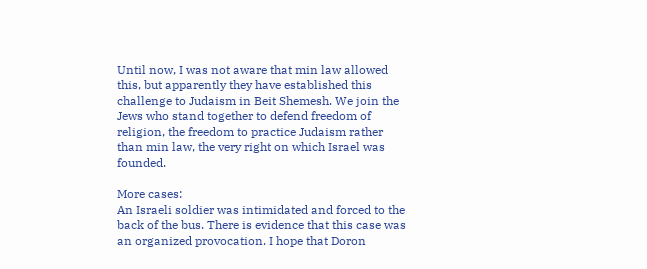Until now, I was not aware that min law allowed this, but apparently they have established this challenge to Judaism in Beit Shemesh. We join the Jews who stand together to defend freedom of religion, the freedom to practice Judaism rather than min law, the very right on which Israel was founded.

More cases:
An Israeli soldier was intimidated and forced to the back of the bus. There is evidence that this case was an organized provocation. I hope that Doron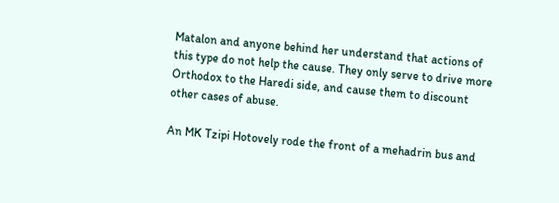Matalon and anyone behind her understand that actions of this type do not help the cause. They only serve to drive more Orthodox to the Haredi side, and cause them to discount other cases of abuse.

An MK Tzipi Hotovely rode the front of a mehadrin bus and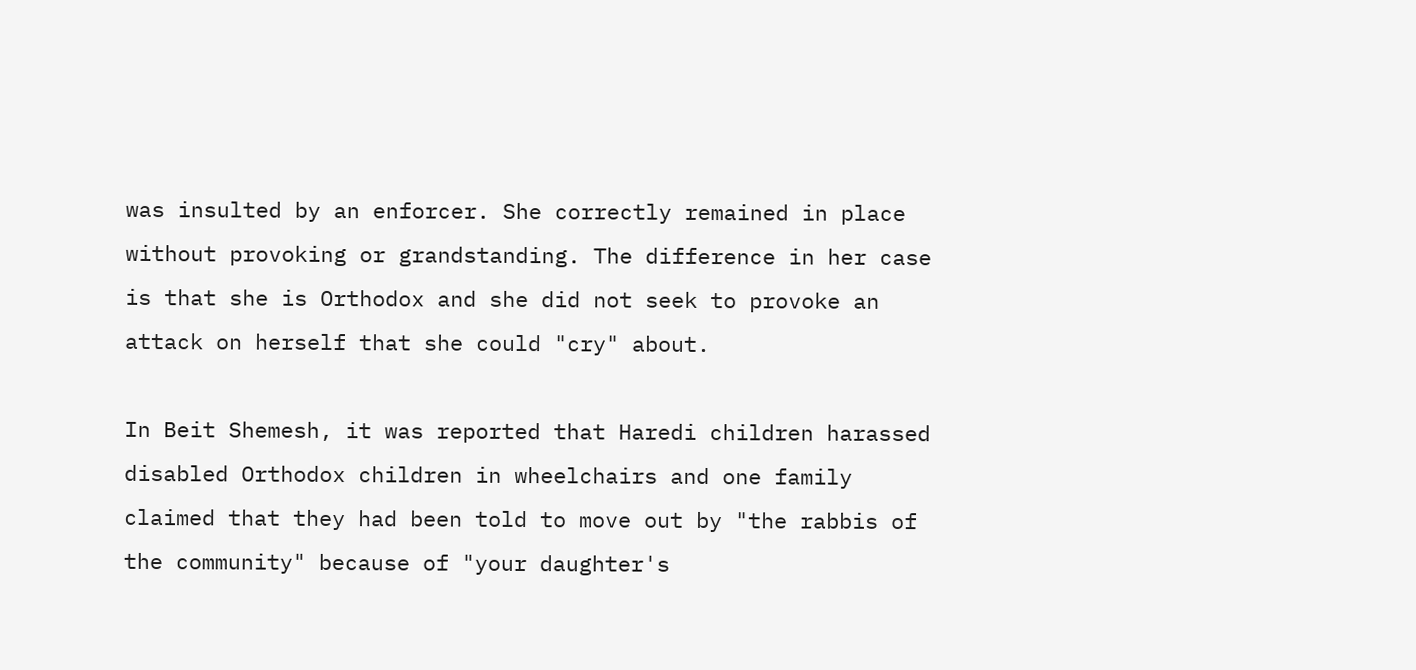was insulted by an enforcer. She correctly remained in place without provoking or grandstanding. The difference in her case is that she is Orthodox and she did not seek to provoke an attack on herself that she could "cry" about.

In Beit Shemesh, it was reported that Haredi children harassed disabled Orthodox children in wheelchairs and one family claimed that they had been told to move out by "the rabbis of the community" because of "your daughter's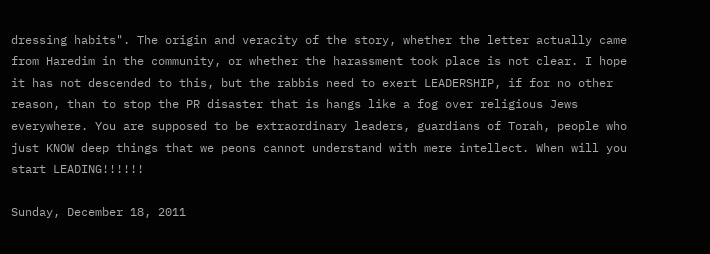dressing habits". The origin and veracity of the story, whether the letter actually came from Haredim in the community, or whether the harassment took place is not clear. I hope it has not descended to this, but the rabbis need to exert LEADERSHIP, if for no other reason, than to stop the PR disaster that is hangs like a fog over religious Jews everywhere. You are supposed to be extraordinary leaders, guardians of Torah, people who just KNOW deep things that we peons cannot understand with mere intellect. When will you start LEADING!!!!!!

Sunday, December 18, 2011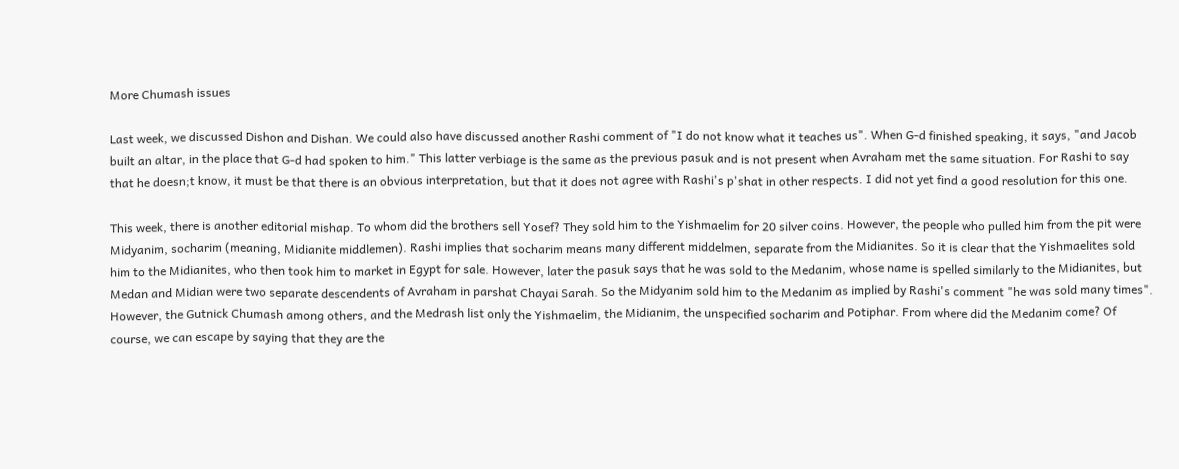More Chumash issues

Last week, we discussed Dishon and Dishan. We could also have discussed another Rashi comment of "I do not know what it teaches us". When G-d finished speaking, it says, "and Jacob built an altar, in the place that G-d had spoken to him." This latter verbiage is the same as the previous pasuk and is not present when Avraham met the same situation. For Rashi to say that he doesn;t know, it must be that there is an obvious interpretation, but that it does not agree with Rashi's p'shat in other respects. I did not yet find a good resolution for this one.

This week, there is another editorial mishap. To whom did the brothers sell Yosef? They sold him to the Yishmaelim for 20 silver coins. However, the people who pulled him from the pit were Midyanim, socharim (meaning, Midianite middlemen). Rashi implies that socharim means many different middelmen, separate from the Midianites. So it is clear that the Yishmaelites sold him to the Midianites, who then took him to market in Egypt for sale. However, later the pasuk says that he was sold to the Medanim, whose name is spelled similarly to the Midianites, but Medan and Midian were two separate descendents of Avraham in parshat Chayai Sarah. So the Midyanim sold him to the Medanim as implied by Rashi's comment "he was sold many times". However, the Gutnick Chumash among others, and the Medrash list only the Yishmaelim, the Midianim, the unspecified socharim and Potiphar. From where did the Medanim come? Of course, we can escape by saying that they are the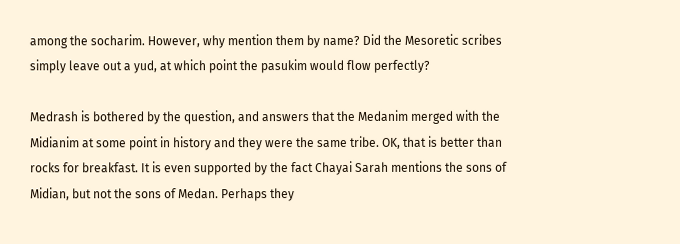among the socharim. However, why mention them by name? Did the Mesoretic scribes simply leave out a yud, at which point the pasukim would flow perfectly?

Medrash is bothered by the question, and answers that the Medanim merged with the Midianim at some point in history and they were the same tribe. OK, that is better than rocks for breakfast. It is even supported by the fact Chayai Sarah mentions the sons of Midian, but not the sons of Medan. Perhaps they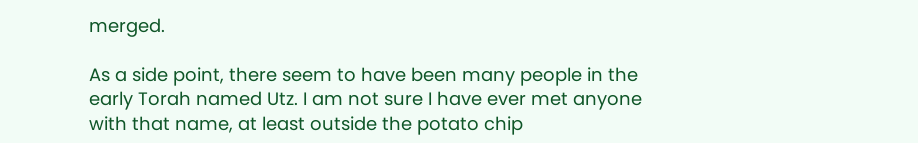merged.

As a side point, there seem to have been many people in the early Torah named Utz. I am not sure I have ever met anyone with that name, at least outside the potato chip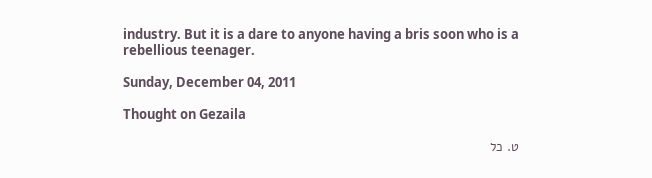industry. But it is a dare to anyone having a bris soon who is a rebellious teenager.

Sunday, December 04, 2011

Thought on Gezaila

ט. כל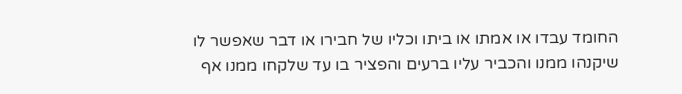החומד עבדו או אמתו או ביתו וכליו של חבירו או דבר שאפשר לו שיקנהו ממנו והכביר עליו ברעים והפציר בו עד שלקחו ממנו אף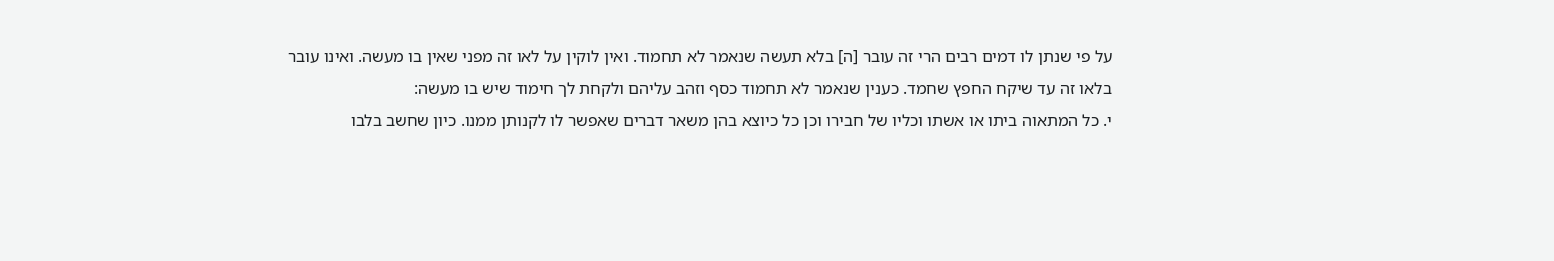על פי שנתן לו דמים רבים הרי זה עובר [ה] בלא תעשה שנאמר לא תחמוד. ואין לוקין על לאו זה מפני שאין בו מעשה. ואינו עובר בלאו זה עד שיקח החפץ שחמד. כענין שנאמר לא תחמוד כסף וזהב עליהם ולקחת לך חימוד שיש בו מעשה:
י. כל המתאוה ביתו או אשתו וכליו של חבירו וכן כל כיוצא בהן משאר דברים שאפשר לו לקנותן ממנו. כיון שחשב בלבו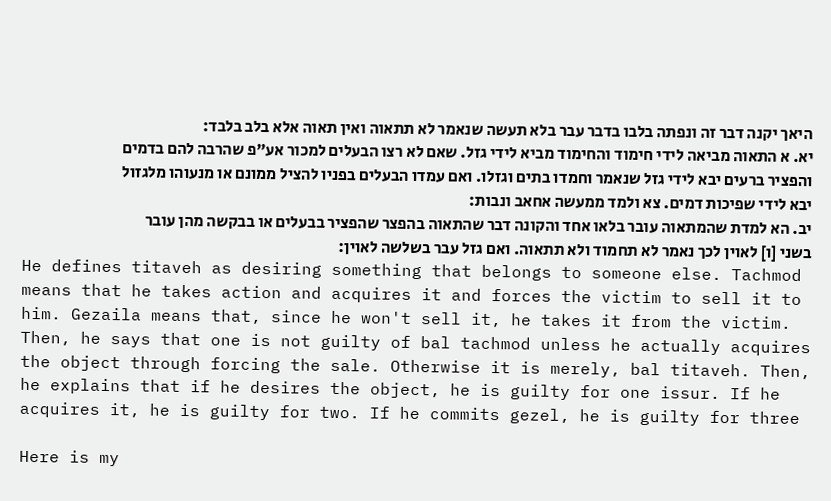היאך יקנה דבר זה ונפתה בלבו בדבר עבר בלא תעשה שנאמר לא תתאוה ואין תאוה אלא בלב בלבד:
יא. א התאוה מביאה לידי חימוד והחימוד מביא לידי גזל. שאם לא רצו הבעלים למכור אע"פ שהרבה להם בדמים והפציר ברעים יבא לידי גזל שנאמר וחמדו בתים וגזלו. ואם עמדו הבעלים בפניו להציל ממונם או מנעוהו מלגזול יבא לידי שפיכות דמים. צא ולמד ממעשה אחאב ונבות:
יב. הא למדת שהמתאוה עובר בלאו אחד והקונה דבר שהתאוה בהפצר שהפציר בבעלים או בבקשה מהן עובר בשני [ו] לאוין לכך נאמר לא תחמוד ולא תתאוה. ואם גזל עבר בשלשה לאוין:
He defines titaveh as desiring something that belongs to someone else. Tachmod means that he takes action and acquires it and forces the victim to sell it to him. Gezaila means that, since he won't sell it, he takes it from the victim. Then, he says that one is not guilty of bal tachmod unless he actually acquires the object through forcing the sale. Otherwise it is merely, bal titaveh. Then, he explains that if he desires the object, he is guilty for one issur. If he acquires it, he is guilty for two. If he commits gezel, he is guilty for three

Here is my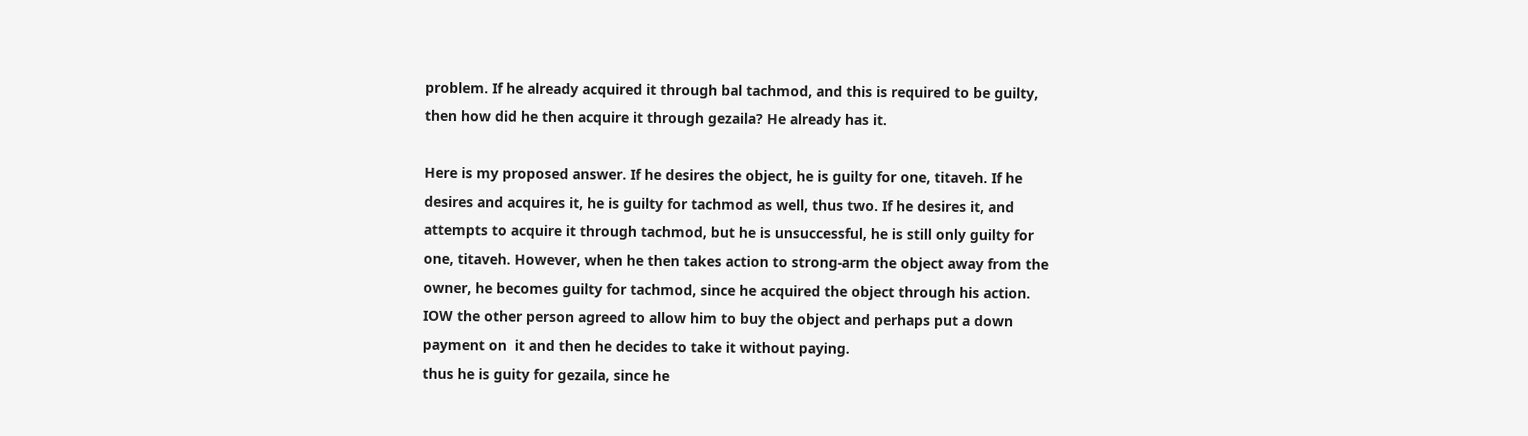problem. If he already acquired it through bal tachmod, and this is required to be guilty, then how did he then acquire it through gezaila? He already has it.

Here is my proposed answer. If he desires the object, he is guilty for one, titaveh. If he desires and acquires it, he is guilty for tachmod as well, thus two. If he desires it, and attempts to acquire it through tachmod, but he is unsuccessful, he is still only guilty for one, titaveh. However, when he then takes action to strong-arm the object away from the owner, he becomes guilty for tachmod, since he acquired the object through his action.  IOW the other person agreed to allow him to buy the object and perhaps put a down payment on  it and then he decides to take it without paying.
thus he is guity for gezaila, since he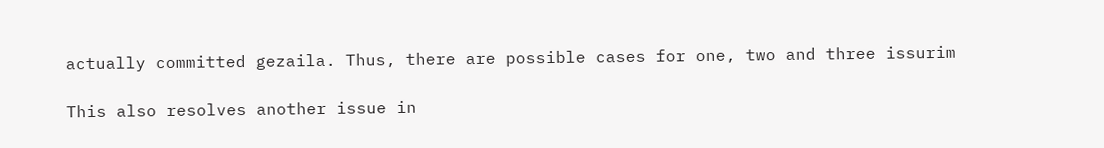actually committed gezaila. Thus, there are possible cases for one, two and three issurim

This also resolves another issue in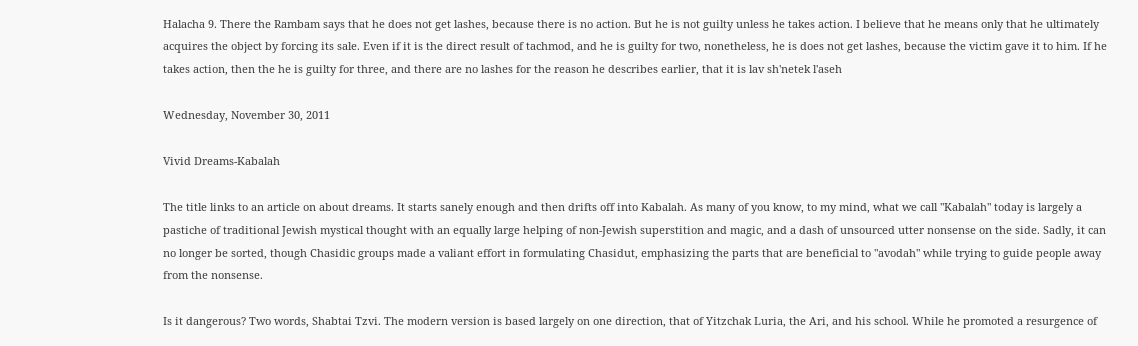Halacha 9. There the Rambam says that he does not get lashes, because there is no action. But he is not guilty unless he takes action. I believe that he means only that he ultimately acquires the object by forcing its sale. Even if it is the direct result of tachmod, and he is guilty for two, nonetheless, he is does not get lashes, because the victim gave it to him. If he takes action, then the he is guilty for three, and there are no lashes for the reason he describes earlier, that it is lav sh'netek l'aseh

Wednesday, November 30, 2011

Vivid Dreams-Kabalah

The title links to an article on about dreams. It starts sanely enough and then drifts off into Kabalah. As many of you know, to my mind, what we call "Kabalah" today is largely a pastiche of traditional Jewish mystical thought with an equally large helping of non-Jewish superstition and magic, and a dash of unsourced utter nonsense on the side. Sadly, it can no longer be sorted, though Chasidic groups made a valiant effort in formulating Chasidut, emphasizing the parts that are beneficial to "avodah" while trying to guide people away from the nonsense.

Is it dangerous? Two words, Shabtai Tzvi. The modern version is based largely on one direction, that of Yitzchak Luria, the Ari, and his school. While he promoted a resurgence of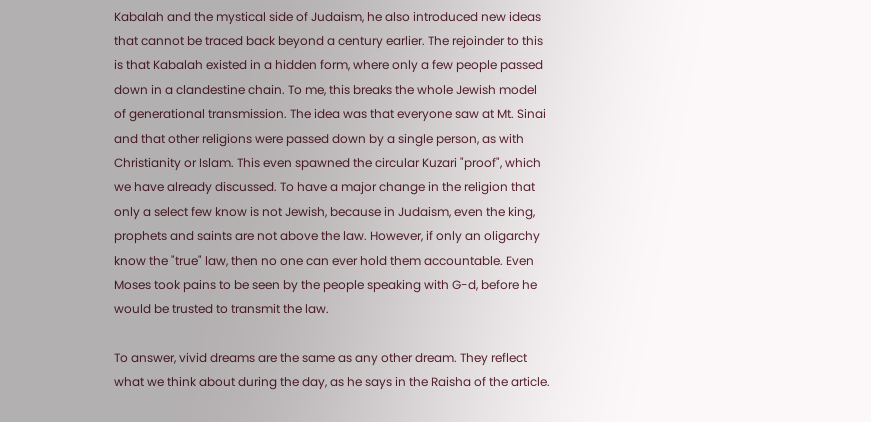Kabalah and the mystical side of Judaism, he also introduced new ideas that cannot be traced back beyond a century earlier. The rejoinder to this is that Kabalah existed in a hidden form, where only a few people passed down in a clandestine chain. To me, this breaks the whole Jewish model of generational transmission. The idea was that everyone saw at Mt. Sinai and that other religions were passed down by a single person, as with Christianity or Islam. This even spawned the circular Kuzari "proof", which we have already discussed. To have a major change in the religion that only a select few know is not Jewish, because in Judaism, even the king, prophets and saints are not above the law. However, if only an oligarchy know the "true" law, then no one can ever hold them accountable. Even Moses took pains to be seen by the people speaking with G-d, before he would be trusted to transmit the law.

To answer, vivid dreams are the same as any other dream. They reflect what we think about during the day, as he says in the Raisha of the article.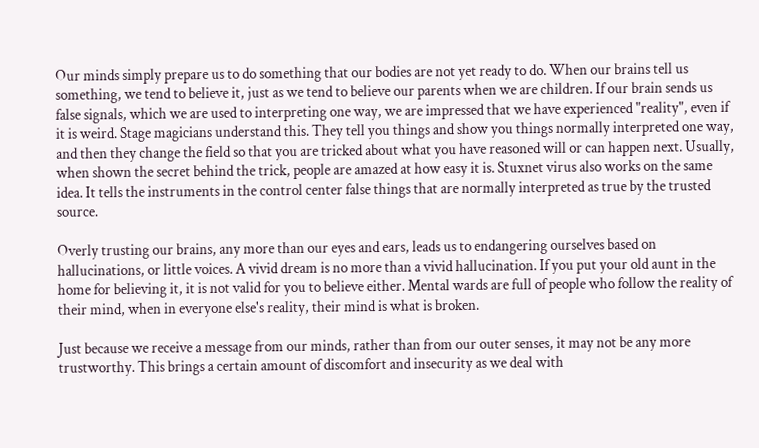Our minds simply prepare us to do something that our bodies are not yet ready to do. When our brains tell us something, we tend to believe it, just as we tend to believe our parents when we are children. If our brain sends us false signals, which we are used to interpreting one way, we are impressed that we have experienced "reality", even if it is weird. Stage magicians understand this. They tell you things and show you things normally interpreted one way, and then they change the field so that you are tricked about what you have reasoned will or can happen next. Usually, when shown the secret behind the trick, people are amazed at how easy it is. Stuxnet virus also works on the same idea. It tells the instruments in the control center false things that are normally interpreted as true by the trusted source.

Overly trusting our brains, any more than our eyes and ears, leads us to endangering ourselves based on hallucinations, or little voices. A vivid dream is no more than a vivid hallucination. If you put your old aunt in the home for believing it, it is not valid for you to believe either. Mental wards are full of people who follow the reality of their mind, when in everyone else's reality, their mind is what is broken.

Just because we receive a message from our minds, rather than from our outer senses, it may not be any more trustworthy. This brings a certain amount of discomfort and insecurity as we deal with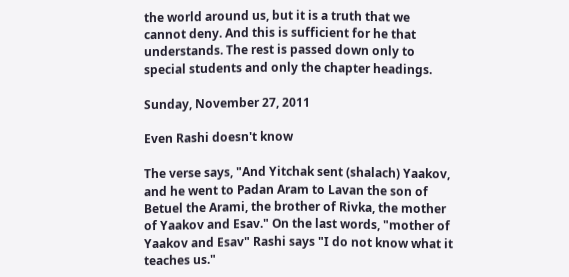the world around us, but it is a truth that we cannot deny. And this is sufficient for he that understands. The rest is passed down only to special students and only the chapter headings.

Sunday, November 27, 2011

Even Rashi doesn't know

The verse says, "And Yitchak sent (shalach) Yaakov, and he went to Padan Aram to Lavan the son of Betuel the Arami, the brother of Rivka, the mother of Yaakov and Esav." On the last words, "mother of Yaakov and Esav" Rashi says "I do not know what it teaches us."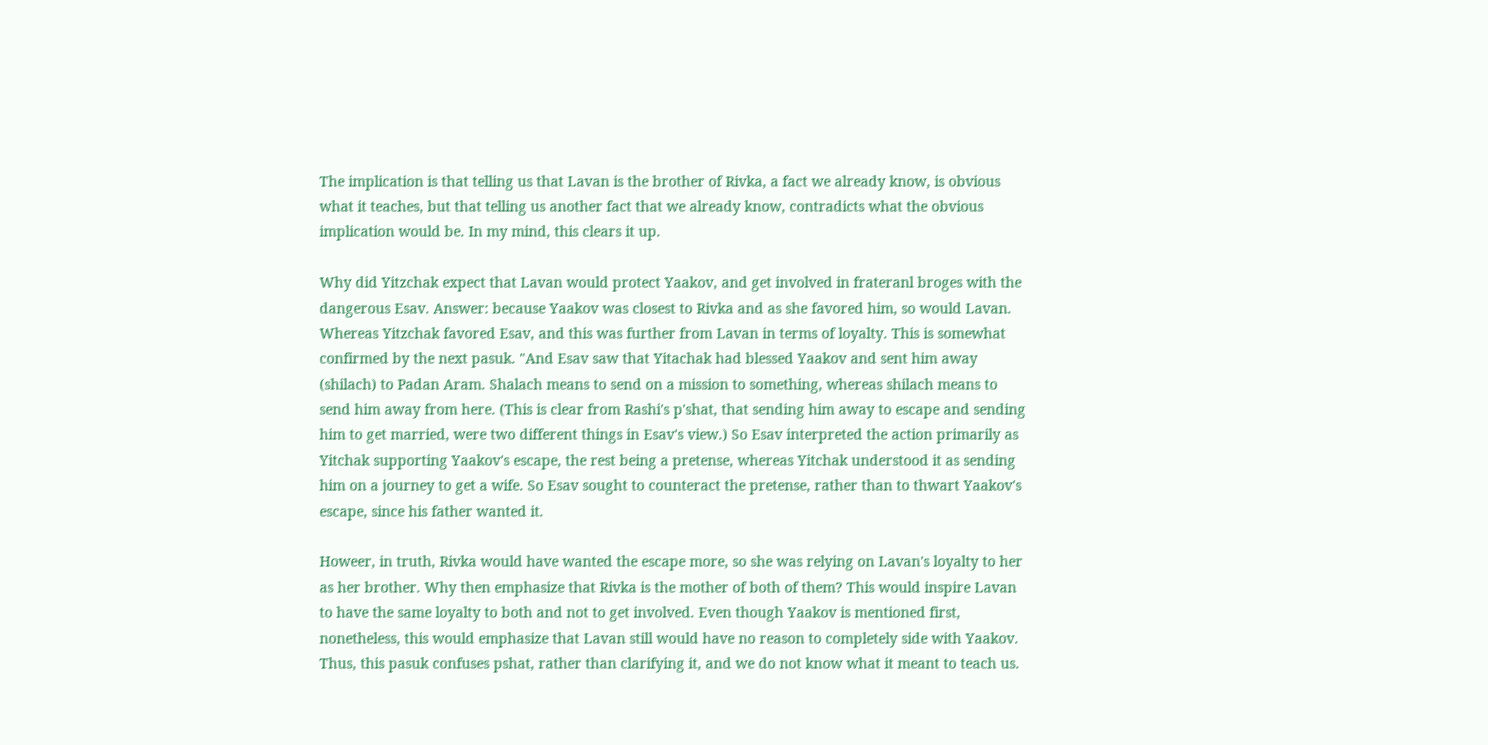The implication is that telling us that Lavan is the brother of Rivka, a fact we already know, is obvious what it teaches, but that telling us another fact that we already know, contradicts what the obvious implication would be. In my mind, this clears it up.

Why did Yitzchak expect that Lavan would protect Yaakov, and get involved in frateranl broges with the dangerous Esav. Answer: because Yaakov was closest to Rivka and as she favored him, so would Lavan. Whereas Yitzchak favored Esav, and this was further from Lavan in terms of loyalty. This is somewhat confirmed by the next pasuk. "And Esav saw that Yitachak had blessed Yaakov and sent him away (shilach) to Padan Aram. Shalach means to send on a mission to something, whereas shilach means to send him away from here. (This is clear from Rashi's p'shat, that sending him away to escape and sending him to get married, were two different things in Esav's view.) So Esav interpreted the action primarily as Yitchak supporting Yaakov's escape, the rest being a pretense, whereas Yitchak understood it as sending him on a journey to get a wife. So Esav sought to counteract the pretense, rather than to thwart Yaakov's escape, since his father wanted it.

Howeer, in truth, Rivka would have wanted the escape more, so she was relying on Lavan's loyalty to her as her brother. Why then emphasize that Rivka is the mother of both of them? This would inspire Lavan to have the same loyalty to both and not to get involved. Even though Yaakov is mentioned first, nonetheless, this would emphasize that Lavan still would have no reason to completely side with Yaakov. Thus, this pasuk confuses pshat, rather than clarifying it, and we do not know what it meant to teach us.